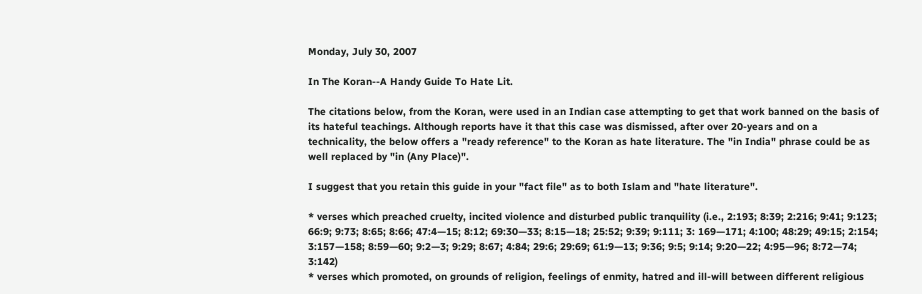Monday, July 30, 2007

In The Koran--A Handy Guide To Hate Lit.

The citations below, from the Koran, were used in an Indian case attempting to get that work banned on the basis of its hateful teachings. Although reports have it that this case was dismissed, after over 20-years and on a technicality, the below offers a "ready reference" to the Koran as hate literature. The "in India" phrase could be as well replaced by "in (Any Place)".

I suggest that you retain this guide in your "fact file" as to both Islam and "hate literature".

* verses which preached cruelty, incited violence and disturbed public tranquility (i.e., 2:193; 8:39; 2:216; 9:41; 9:123; 66:9; 9:73; 8:65; 8:66; 47:4—15; 8:12; 69:30—33; 8:15—18; 25:52; 9:39; 9:111; 3: 169—171; 4:100; 48:29; 49:15; 2:154; 3:157—158; 8:59—60; 9:2—3; 9:29; 8:67; 4:84; 29:6; 29:69; 61:9—13; 9:36; 9:5; 9:14; 9:20—22; 4:95—96; 8:72—74; 3:142)
* verses which promoted, on grounds of religion, feelings of enmity, hatred and ill-will between different religious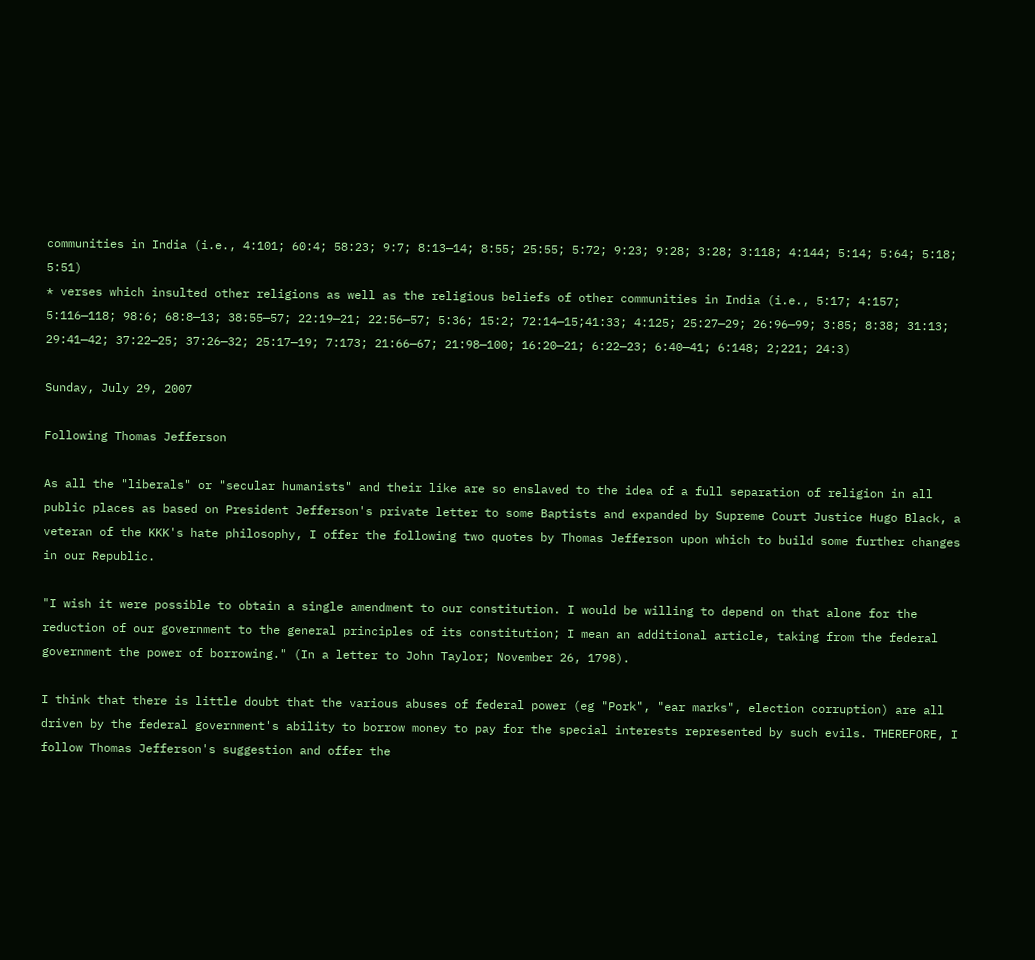communities in India (i.e., 4:101; 60:4; 58:23; 9:7; 8:13—14; 8:55; 25:55; 5:72; 9:23; 9:28; 3:28; 3:118; 4:144; 5:14; 5:64; 5:18; 5:51)
* verses which insulted other religions as well as the religious beliefs of other communities in India (i.e., 5:17; 4:157; 5:116—118; 98:6; 68:8—13; 38:55—57; 22:19—21; 22:56—57; 5:36; 15:2; 72:14—15;41:33; 4:125; 25:27—29; 26:96—99; 3:85; 8:38; 31:13; 29:41—42; 37:22—25; 37:26—32; 25:17—19; 7:173; 21:66—67; 21:98—100; 16:20—21; 6:22—23; 6:40—41; 6:148; 2;221; 24:3)

Sunday, July 29, 2007

Following Thomas Jefferson

As all the "liberals" or "secular humanists" and their like are so enslaved to the idea of a full separation of religion in all public places as based on President Jefferson's private letter to some Baptists and expanded by Supreme Court Justice Hugo Black, a veteran of the KKK's hate philosophy, I offer the following two quotes by Thomas Jefferson upon which to build some further changes in our Republic.

"I wish it were possible to obtain a single amendment to our constitution. I would be willing to depend on that alone for the reduction of our government to the general principles of its constitution; I mean an additional article, taking from the federal government the power of borrowing." (In a letter to John Taylor; November 26, 1798).

I think that there is little doubt that the various abuses of federal power (eg "Pork", "ear marks", election corruption) are all driven by the federal government's ability to borrow money to pay for the special interests represented by such evils. THEREFORE, I follow Thomas Jefferson's suggestion and offer the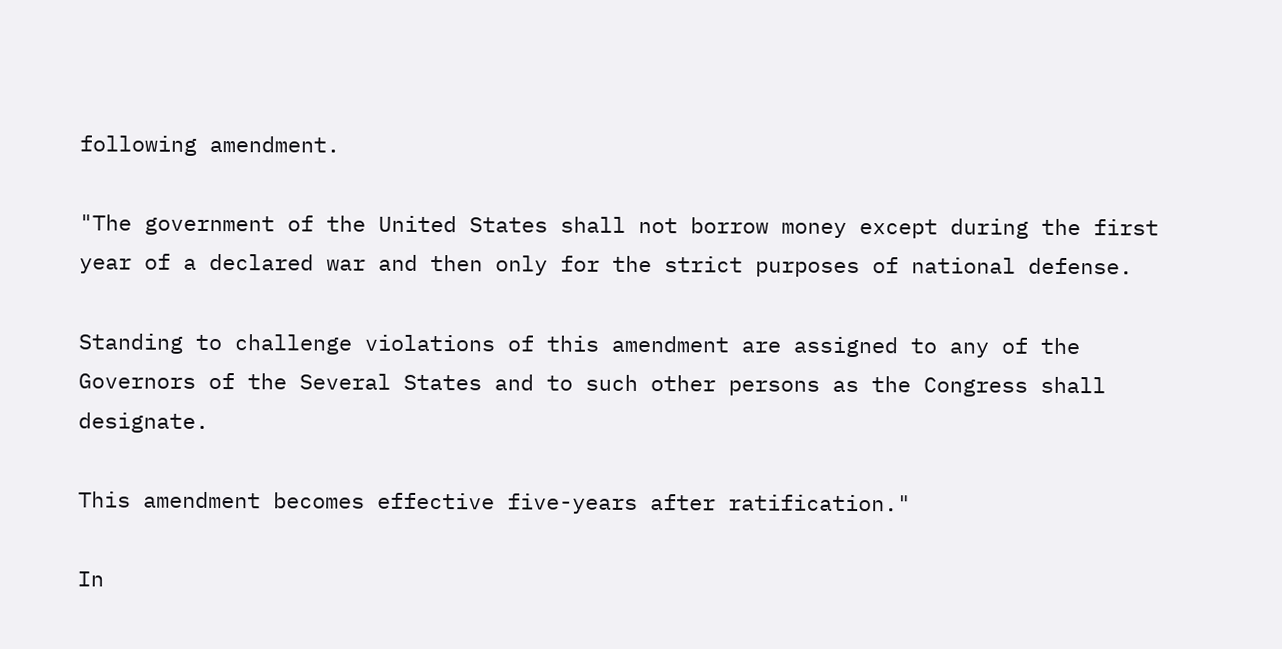following amendment.

"The government of the United States shall not borrow money except during the first year of a declared war and then only for the strict purposes of national defense.

Standing to challenge violations of this amendment are assigned to any of the Governors of the Several States and to such other persons as the Congress shall designate.

This amendment becomes effective five-years after ratification."

In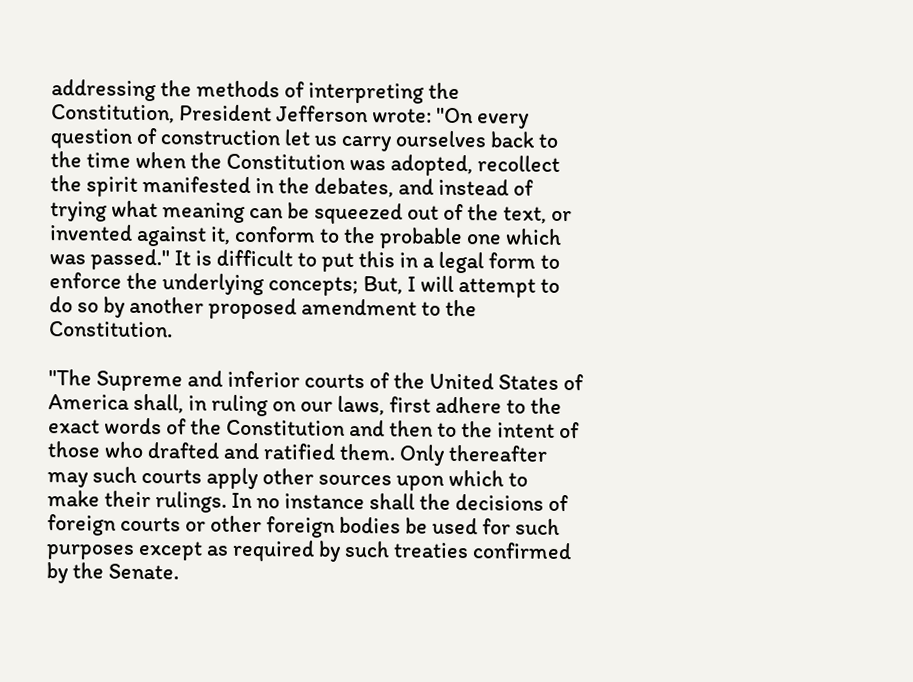addressing the methods of interpreting the Constitution, President Jefferson wrote: "On every question of construction let us carry ourselves back to the time when the Constitution was adopted, recollect the spirit manifested in the debates, and instead of trying what meaning can be squeezed out of the text, or invented against it, conform to the probable one which was passed." It is difficult to put this in a legal form to enforce the underlying concepts; But, I will attempt to do so by another proposed amendment to the Constitution.

"The Supreme and inferior courts of the United States of America shall, in ruling on our laws, first adhere to the exact words of the Constitution and then to the intent of those who drafted and ratified them. Only thereafter may such courts apply other sources upon which to make their rulings. In no instance shall the decisions of foreign courts or other foreign bodies be used for such purposes except as required by such treaties confirmed by the Senate.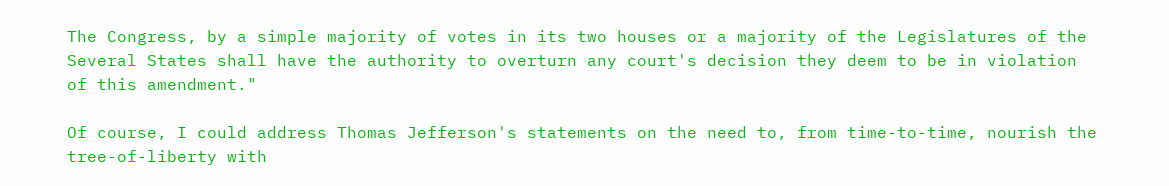The Congress, by a simple majority of votes in its two houses or a majority of the Legislatures of the Several States shall have the authority to overturn any court's decision they deem to be in violation of this amendment."

Of course, I could address Thomas Jefferson's statements on the need to, from time-to-time, nourish the tree-of-liberty with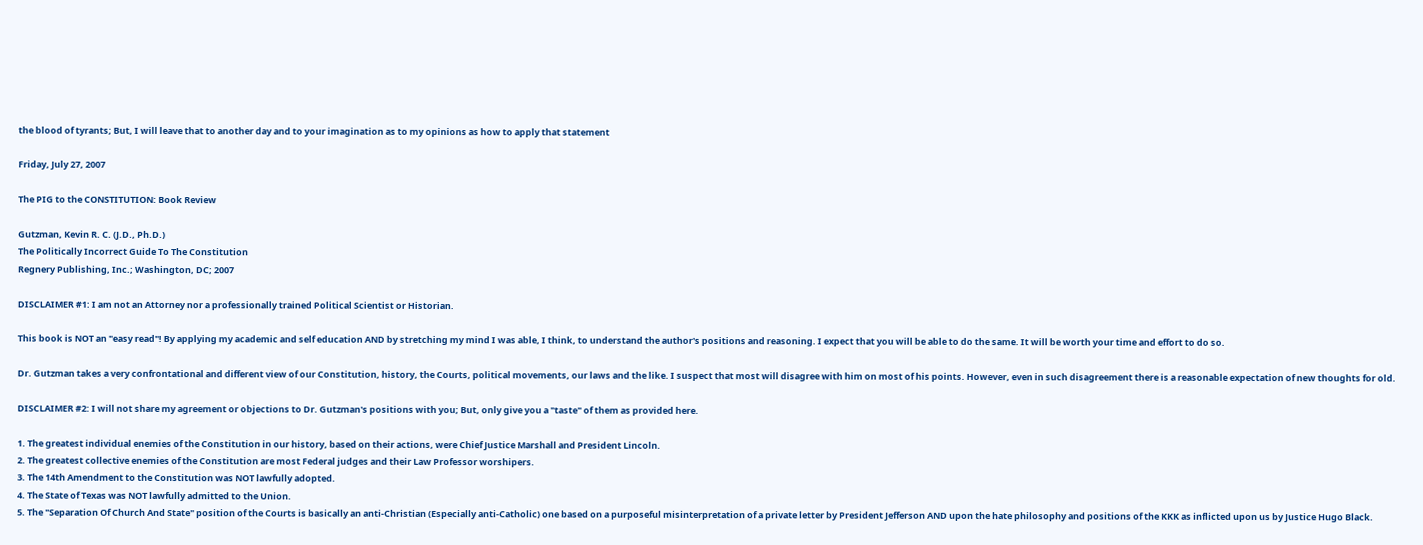the blood of tyrants; But, I will leave that to another day and to your imagination as to my opinions as how to apply that statement

Friday, July 27, 2007

The PIG to the CONSTITUTION: Book Review

Gutzman, Kevin R. C. (J.D., Ph.D.)
The Politically Incorrect Guide To The Constitution
Regnery Publishing, Inc.; Washington, DC; 2007

DISCLAIMER #1: I am not an Attorney nor a professionally trained Political Scientist or Historian.

This book is NOT an "easy read"! By applying my academic and self education AND by stretching my mind I was able, I think, to understand the author's positions and reasoning. I expect that you will be able to do the same. It will be worth your time and effort to do so.

Dr. Gutzman takes a very confrontational and different view of our Constitution, history, the Courts, political movements, our laws and the like. I suspect that most will disagree with him on most of his points. However, even in such disagreement there is a reasonable expectation of new thoughts for old.

DISCLAIMER #2: I will not share my agreement or objections to Dr. Gutzman's positions with you; But, only give you a "taste" of them as provided here.

1. The greatest individual enemies of the Constitution in our history, based on their actions, were Chief Justice Marshall and President Lincoln.
2. The greatest collective enemies of the Constitution are most Federal judges and their Law Professor worshipers.
3. The 14th Amendment to the Constitution was NOT lawfully adopted.
4. The State of Texas was NOT lawfully admitted to the Union.
5. The "Separation Of Church And State" position of the Courts is basically an anti-Christian (Especially anti-Catholic) one based on a purposeful misinterpretation of a private letter by President Jefferson AND upon the hate philosophy and positions of the KKK as inflicted upon us by Justice Hugo Black.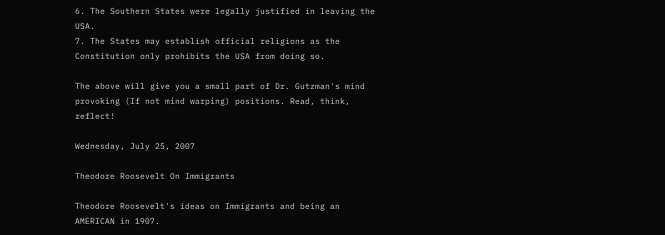6. The Southern States were legally justified in leaving the USA.
7. The States may establish official religions as the Constitution only prohibits the USA from doing so.

The above will give you a small part of Dr. Gutzman's mind provoking (If not mind warping) positions. Read, think, reflect!

Wednesday, July 25, 2007

Theodore Roosevelt On Immigrants

Theodore Roosevelt's ideas on Immigrants and being an AMERICAN in 1907.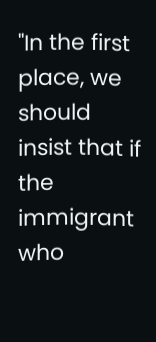"In the first place, we should insist that if the immigrant who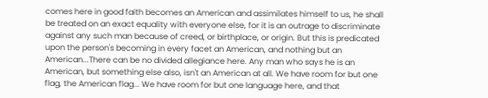comes here in good faith becomes an American and assimilates himself to us, he shall be treated on an exact equality with everyone else, for it is an outrage to discriminate against any such man because of creed, or birthplace, or origin. But this is predicated upon the person's becoming in every facet an American, and nothing but an American...There can be no divided allegiance here. Any man who says he is an American, but something else also, isn't an American at all. We have room for but one flag, the American flag... We have room for but one language here, and that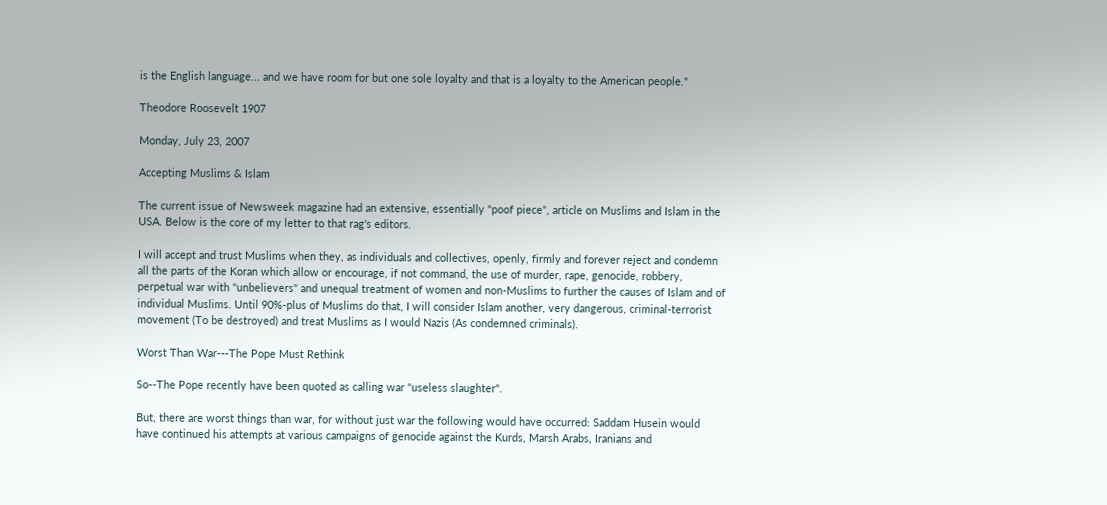is the English language... and we have room for but one sole loyalty and that is a loyalty to the American people."

Theodore Roosevelt 1907

Monday, July 23, 2007

Accepting Muslims & Islam

The current issue of Newsweek magazine had an extensive, essentially "poof piece", article on Muslims and Islam in the USA. Below is the core of my letter to that rag's editors.

I will accept and trust Muslims when they, as individuals and collectives, openly, firmly and forever reject and condemn all the parts of the Koran which allow or encourage, if not command, the use of murder, rape, genocide, robbery, perpetual war with "unbelievers" and unequal treatment of women and non-Muslims to further the causes of Islam and of individual Muslims. Until 90%-plus of Muslims do that, I will consider Islam another, very dangerous, criminal-terrorist movement (To be destroyed) and treat Muslims as I would Nazis (As condemned criminals).

Worst Than War---The Pope Must Rethink

So--The Pope recently have been quoted as calling war "useless slaughter".

But, there are worst things than war, for without just war the following would have occurred: Saddam Husein would have continued his attempts at various campaigns of genocide against the Kurds, Marsh Arabs, Iranians and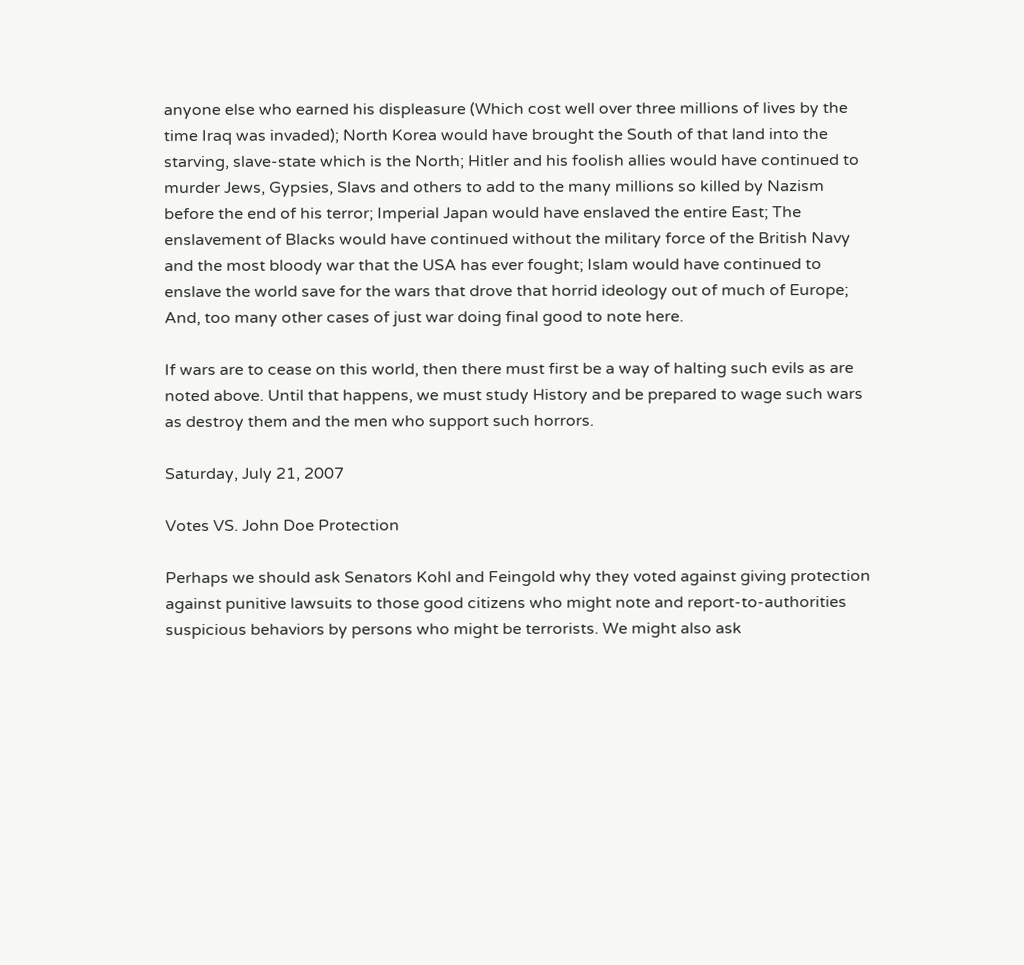anyone else who earned his displeasure (Which cost well over three millions of lives by the time Iraq was invaded); North Korea would have brought the South of that land into the starving, slave-state which is the North; Hitler and his foolish allies would have continued to murder Jews, Gypsies, Slavs and others to add to the many millions so killed by Nazism before the end of his terror; Imperial Japan would have enslaved the entire East; The enslavement of Blacks would have continued without the military force of the British Navy and the most bloody war that the USA has ever fought; Islam would have continued to enslave the world save for the wars that drove that horrid ideology out of much of Europe; And, too many other cases of just war doing final good to note here.

If wars are to cease on this world, then there must first be a way of halting such evils as are noted above. Until that happens, we must study History and be prepared to wage such wars as destroy them and the men who support such horrors.

Saturday, July 21, 2007

Votes VS. John Doe Protection

Perhaps we should ask Senators Kohl and Feingold why they voted against giving protection against punitive lawsuits to those good citizens who might note and report-to-authorities suspicious behaviors by persons who might be terrorists. We might also ask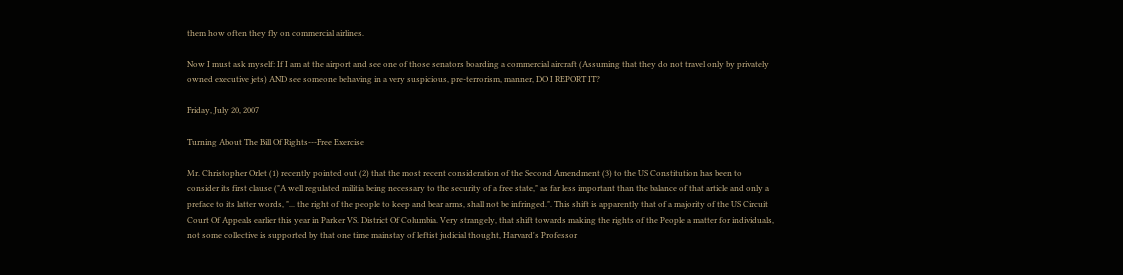them how often they fly on commercial airlines.

Now I must ask myself: If I am at the airport and see one of those senators boarding a commercial aircraft (Assuming that they do not travel only by privately owned executive jets) AND see someone behaving in a very suspicious, pre-terrorism, manner, DO I REPORT IT?

Friday, July 20, 2007

Turning About The Bill Of Rights---Free Exercise

Mr. Christopher Orlet (1) recently pointed out (2) that the most recent consideration of the Second Amendment (3) to the US Constitution has been to consider its first clause ("A well regulated militia being necessary to the security of a free state," as far less important than the balance of that article and only a preface to its latter words, "... the right of the people to keep and bear arms, shall not be infringed.". This shift is apparently that of a majority of the US Circuit Court Of Appeals earlier this year in Parker VS. District Of Columbia. Very strangely, that shift towards making the rights of the People a matter for individuals, not some collective is supported by that one time mainstay of leftist judicial thought, Harvard's Professor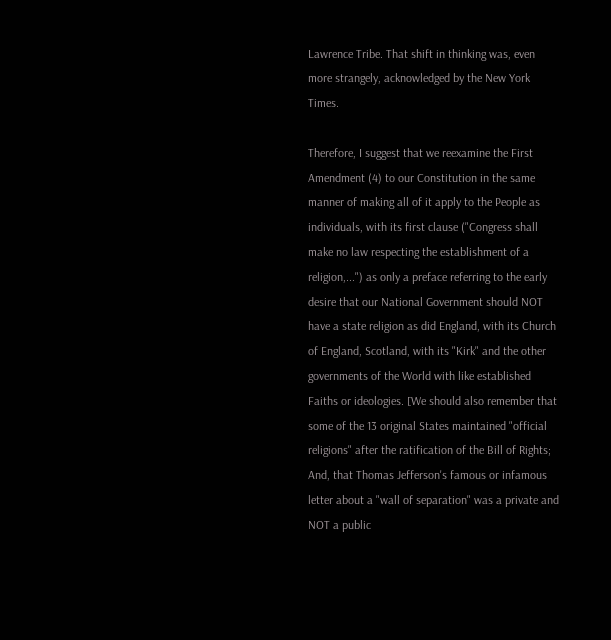Lawrence Tribe. That shift in thinking was, even more strangely, acknowledged by the New York Times.

Therefore, I suggest that we reexamine the First Amendment (4) to our Constitution in the same manner of making all of it apply to the People as individuals, with its first clause ("Congress shall make no law respecting the establishment of a religion,...") as only a preface referring to the early desire that our National Government should NOT have a state religion as did England, with its Church of England, Scotland, with its "Kirk" and the other governments of the World with like established Faiths or ideologies. [We should also remember that some of the 13 original States maintained "official religions" after the ratification of the Bill of Rights; And, that Thomas Jefferson's famous or infamous letter about a "wall of separation" was a private and NOT a public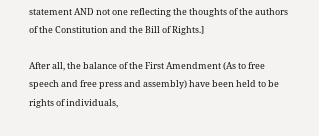statement AND not one reflecting the thoughts of the authors of the Constitution and the Bill of Rights.]

After all, the balance of the First Amendment (As to free speech and free press and assembly) have been held to be rights of individuals,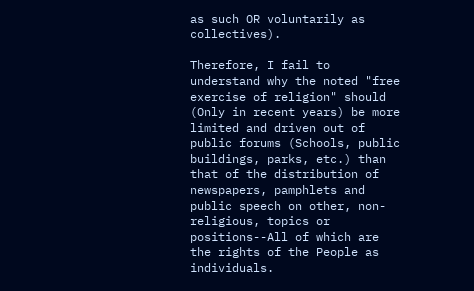as such OR voluntarily as collectives).

Therefore, I fail to understand why the noted "free exercise of religion" should (Only in recent years) be more limited and driven out of public forums (Schools, public buildings, parks, etc.) than that of the distribution of newspapers, pamphlets and public speech on other, non-religious, topics or positions--All of which are the rights of the People as individuals.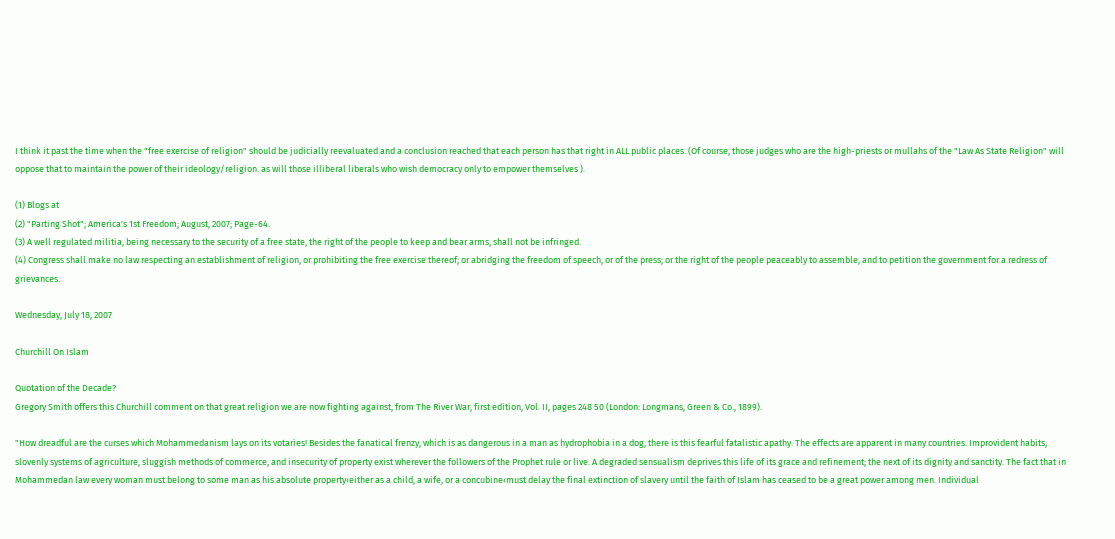I think it past the time when the "free exercise of religion" should be judicially reevaluated and a conclusion reached that each person has that right in ALL public places. (Of course, those judges who are the high-priests or mullahs of the "Law As State Religion" will oppose that to maintain the power of their ideology/religion. as will those illiberal liberals who wish democracy only to empower themselves ).

(1) Blogs at
(2) "Parting Shot"; America's 1st Freedom; August, 2007; Page-64.
(3) A well regulated militia, being necessary to the security of a free state, the right of the people to keep and bear arms, shall not be infringed.
(4) Congress shall make no law respecting an establishment of religion, or prohibiting the free exercise thereof; or abridging the freedom of speech, or of the press; or the right of the people peaceably to assemble, and to petition the government for a redress of grievances.

Wednesday, July 18, 2007

Churchill On Islam

Quotation of the Decade?
Gregory Smith offers this Churchill comment on that great religion we are now fighting against, from The River War, first edition, Vol. II, pages 248 50 (London: Longmans, Green & Co., 1899).

"How dreadful are the curses which Mohammedanism lays on its votaries! Besides the fanatical frenzy, which is as dangerous in a man as hydrophobia in a dog, there is this fearful fatalistic apathy. The effects are apparent in many countries. Improvident habits, slovenly systems of agriculture, sluggish methods of commerce, and insecurity of property exist wherever the followers of the Prophet rule or live. A degraded sensualism deprives this life of its grace and refinement; the next of its dignity and sanctity. The fact that in Mohammedan law every woman must belong to some man as his absolute property‹either as a child, a wife, or a concubine‹must delay the final extinction of slavery until the faith of Islam has ceased to be a great power among men. Individual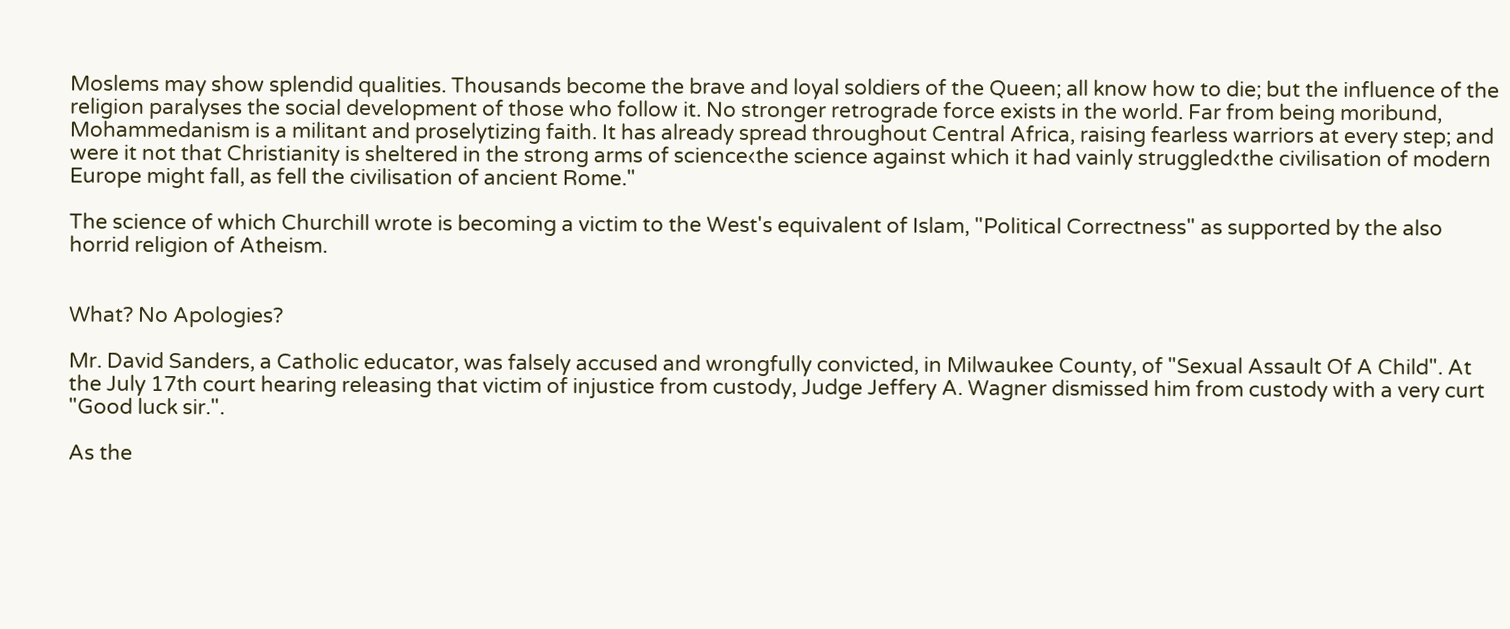Moslems may show splendid qualities. Thousands become the brave and loyal soldiers of the Queen; all know how to die; but the influence of the religion paralyses the social development of those who follow it. No stronger retrograde force exists in the world. Far from being moribund, Mohammedanism is a militant and proselytizing faith. It has already spread throughout Central Africa, raising fearless warriors at every step; and were it not that Christianity is sheltered in the strong arms of science‹the science against which it had vainly struggled‹the civilisation of modern Europe might fall, as fell the civilisation of ancient Rome."

The science of which Churchill wrote is becoming a victim to the West's equivalent of Islam, "Political Correctness" as supported by the also horrid religion of Atheism.


What? No Apologies?

Mr. David Sanders, a Catholic educator, was falsely accused and wrongfully convicted, in Milwaukee County, of "Sexual Assault Of A Child". At the July 17th court hearing releasing that victim of injustice from custody, Judge Jeffery A. Wagner dismissed him from custody with a very curt "Good luck sir.".

As the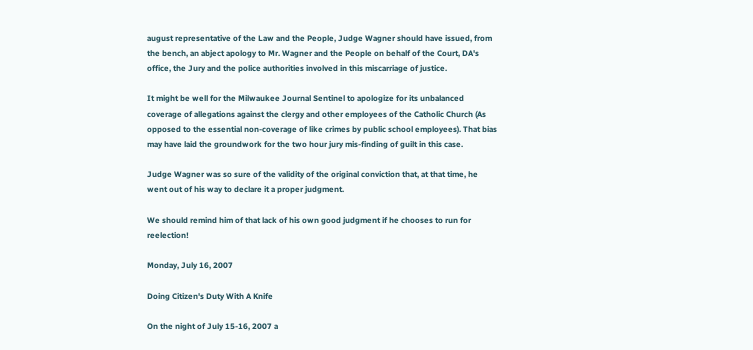august representative of the Law and the People, Judge Wagner should have issued, from the bench, an abject apology to Mr. Wagner and the People on behalf of the Court, DA's office, the Jury and the police authorities involved in this miscarriage of justice.

It might be well for the Milwaukee Journal Sentinel to apologize for its unbalanced coverage of allegations against the clergy and other employees of the Catholic Church (As opposed to the essential non-coverage of like crimes by public school employees). That bias may have laid the groundwork for the two hour jury mis-finding of guilt in this case.

Judge Wagner was so sure of the validity of the original conviction that, at that time, he went out of his way to declare it a proper judgment.

We should remind him of that lack of his own good judgment if he chooses to run for reelection!

Monday, July 16, 2007

Doing Citizen's Duty With A Knife

On the night of July 15-16, 2007 a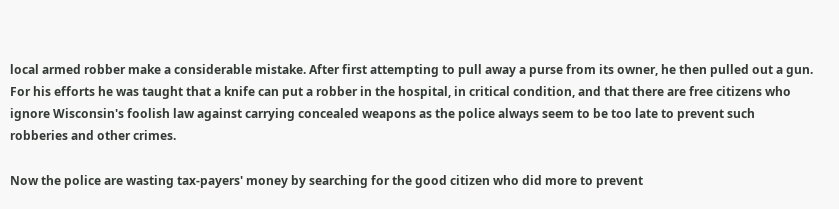local armed robber make a considerable mistake. After first attempting to pull away a purse from its owner, he then pulled out a gun. For his efforts he was taught that a knife can put a robber in the hospital, in critical condition, and that there are free citizens who ignore Wisconsin's foolish law against carrying concealed weapons as the police always seem to be too late to prevent such robberies and other crimes.

Now the police are wasting tax-payers' money by searching for the good citizen who did more to prevent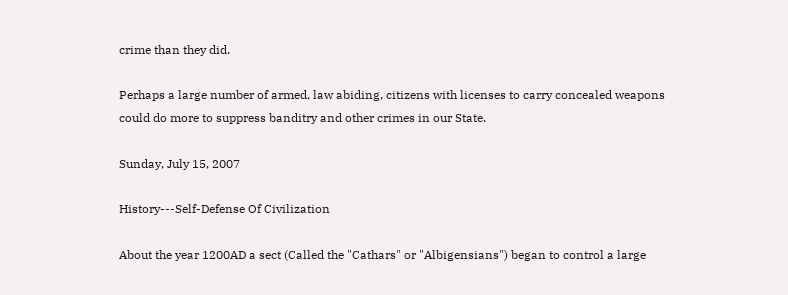crime than they did.

Perhaps a large number of armed, law abiding, citizens with licenses to carry concealed weapons could do more to suppress banditry and other crimes in our State.

Sunday, July 15, 2007

History---Self-Defense Of Civilization

About the year 1200AD a sect (Called the "Cathars" or "Albigensians") began to control a large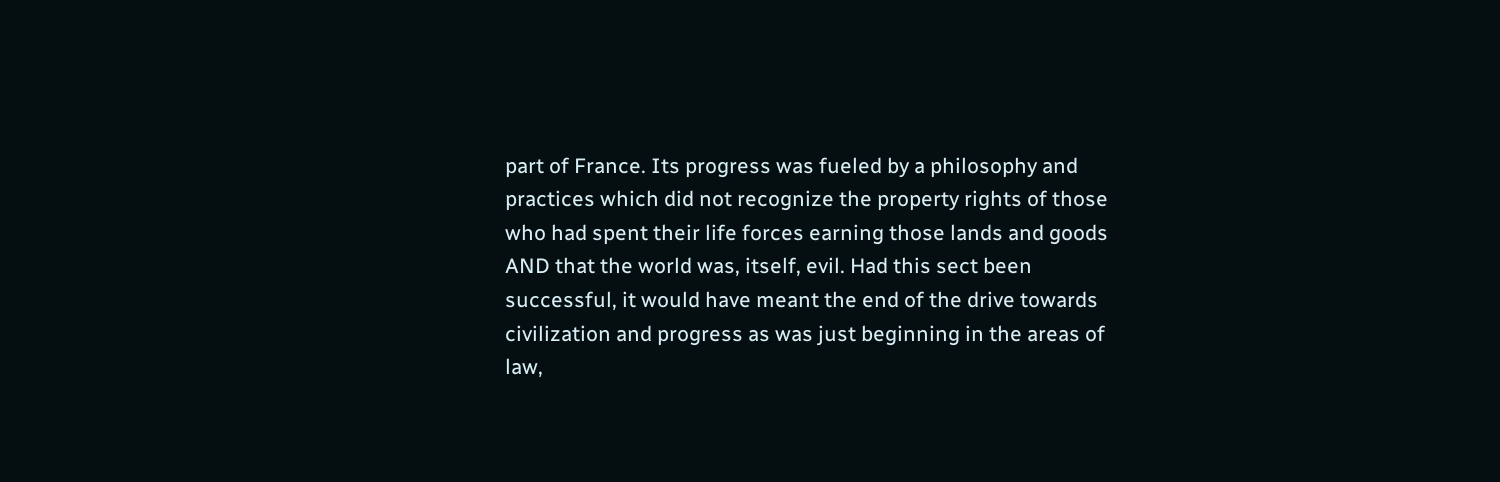part of France. Its progress was fueled by a philosophy and practices which did not recognize the property rights of those who had spent their life forces earning those lands and goods AND that the world was, itself, evil. Had this sect been successful, it would have meant the end of the drive towards civilization and progress as was just beginning in the areas of law,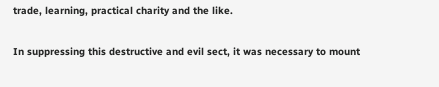trade, learning, practical charity and the like.

In suppressing this destructive and evil sect, it was necessary to mount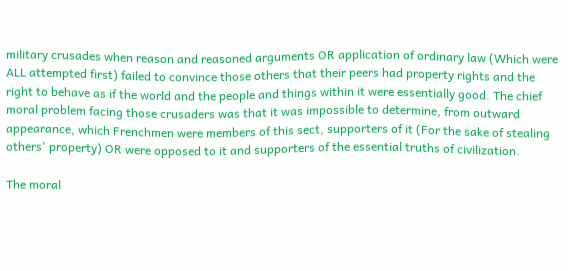military crusades when reason and reasoned arguments OR application of ordinary law (Which were ALL attempted first) failed to convince those others that their peers had property rights and the right to behave as if the world and the people and things within it were essentially good. The chief moral problem facing those crusaders was that it was impossible to determine, from outward appearance, which Frenchmen were members of this sect, supporters of it (For the sake of stealing others' property) OR were opposed to it and supporters of the essential truths of civilization.

The moral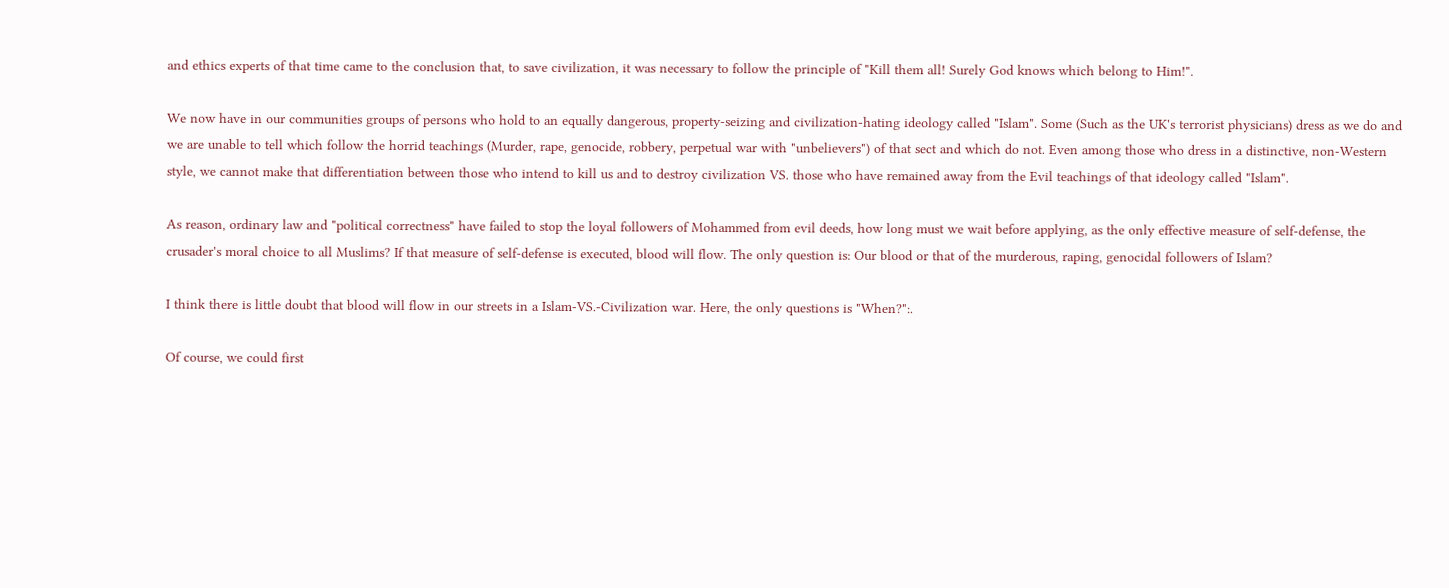and ethics experts of that time came to the conclusion that, to save civilization, it was necessary to follow the principle of "Kill them all! Surely God knows which belong to Him!".

We now have in our communities groups of persons who hold to an equally dangerous, property-seizing and civilization-hating ideology called "Islam". Some (Such as the UK's terrorist physicians) dress as we do and we are unable to tell which follow the horrid teachings (Murder, rape, genocide, robbery, perpetual war with "unbelievers") of that sect and which do not. Even among those who dress in a distinctive, non-Western style, we cannot make that differentiation between those who intend to kill us and to destroy civilization VS. those who have remained away from the Evil teachings of that ideology called "Islam".

As reason, ordinary law and "political correctness" have failed to stop the loyal followers of Mohammed from evil deeds, how long must we wait before applying, as the only effective measure of self-defense, the crusader's moral choice to all Muslims? If that measure of self-defense is executed, blood will flow. The only question is: Our blood or that of the murderous, raping, genocidal followers of Islam?

I think there is little doubt that blood will flow in our streets in a Islam-VS.-Civilization war. Here, the only questions is "When?":.

Of course, we could first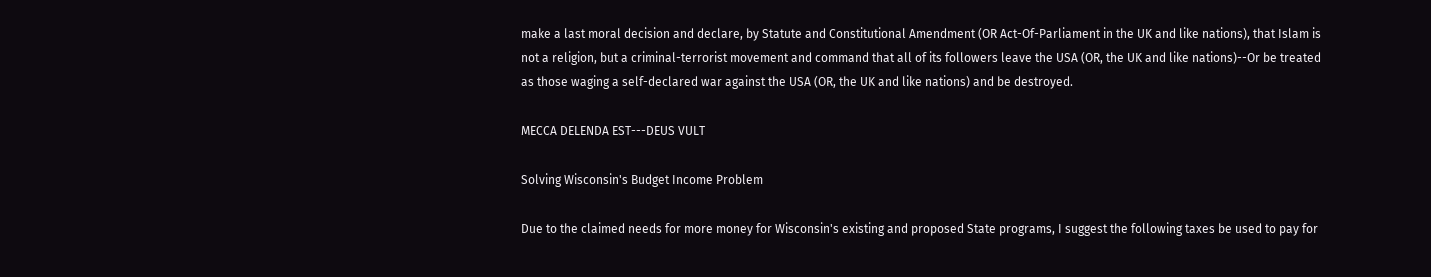make a last moral decision and declare, by Statute and Constitutional Amendment (OR Act-Of-Parliament in the UK and like nations), that Islam is not a religion, but a criminal-terrorist movement and command that all of its followers leave the USA (OR, the UK and like nations)--Or be treated as those waging a self-declared war against the USA (OR, the UK and like nations) and be destroyed.

MECCA DELENDA EST---DEUS VULT

Solving Wisconsin's Budget Income Problem

Due to the claimed needs for more money for Wisconsin's existing and proposed State programs, I suggest the following taxes be used to pay for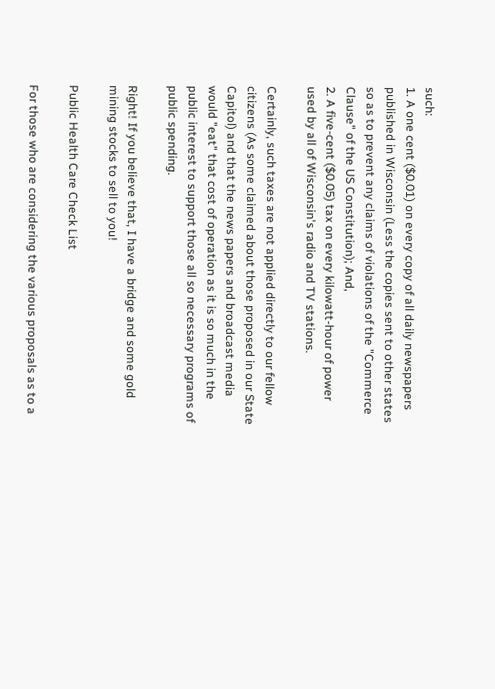such:
1. A one cent ($0.01) on every copy of all daily newspapers published in Wisconsin (Less the copies sent to other states so as to prevent any claims of violations of the "Commerce Clause" of the US Constitution); And,
2. A five-cent ($0.05) tax on every kilowatt-hour of power used by all of Wisconsin's radio and TV stations.

Certainly, such taxes are not applied directly to our fellow citizens (As some claimed about those proposed in our State Capitol) and that the news papers and broadcast media would "eat" that cost of operation as it is so much in the public interest to support those all so necessary programs of public spending.

Right! If you believe that, I have a bridge and some gold mining stocks to sell to you!

Public Health Care Check List

For those who are considering the various proposals as to a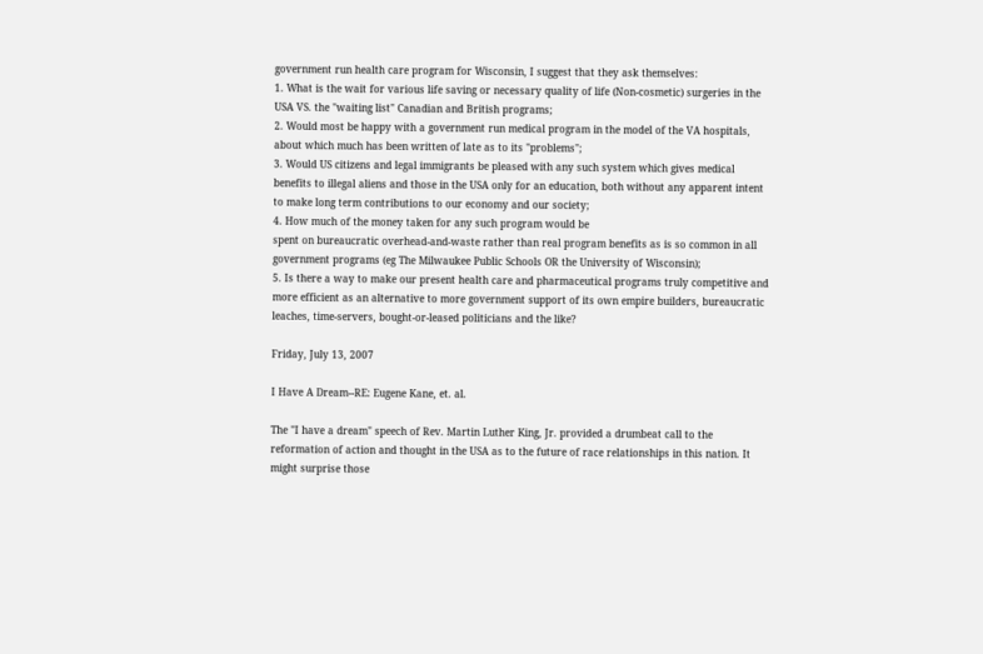government run health care program for Wisconsin, I suggest that they ask themselves:
1. What is the wait for various life saving or necessary quality of life (Non-cosmetic) surgeries in the USA VS. the "waiting list" Canadian and British programs;
2. Would most be happy with a government run medical program in the model of the VA hospitals, about which much has been written of late as to its "problems";
3. Would US citizens and legal immigrants be pleased with any such system which gives medical benefits to illegal aliens and those in the USA only for an education, both without any apparent intent to make long term contributions to our economy and our society;
4. How much of the money taken for any such program would be
spent on bureaucratic overhead-and-waste rather than real program benefits as is so common in all government programs (eg The Milwaukee Public Schools OR the University of Wisconsin);
5. Is there a way to make our present health care and pharmaceutical programs truly competitive and more efficient as an alternative to more government support of its own empire builders, bureaucratic leaches, time-servers, bought-or-leased politicians and the like?

Friday, July 13, 2007

I Have A Dream--RE: Eugene Kane, et. al.

The "I have a dream" speech of Rev. Martin Luther King, Jr. provided a drumbeat call to the reformation of action and thought in the USA as to the future of race relationships in this nation. It might surprise those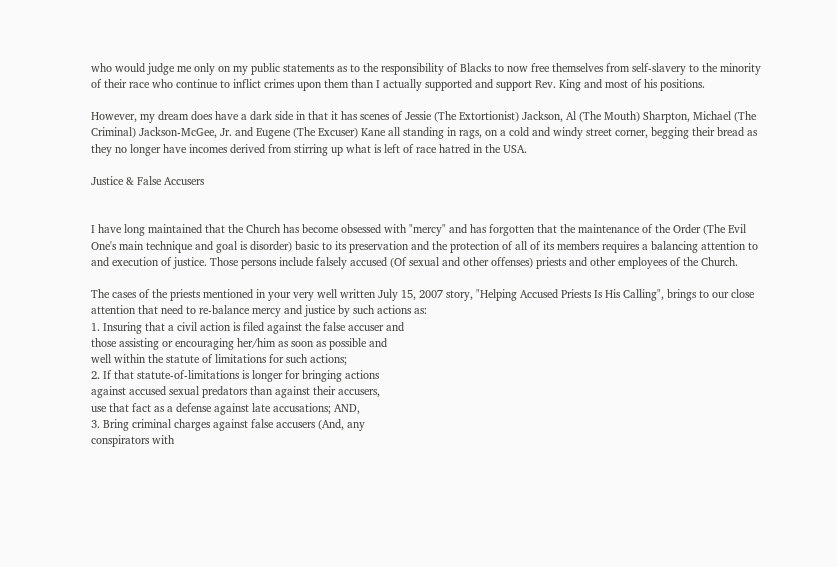who would judge me only on my public statements as to the responsibility of Blacks to now free themselves from self-slavery to the minority of their race who continue to inflict crimes upon them than I actually supported and support Rev. King and most of his positions.

However, my dream does have a dark side in that it has scenes of Jessie (The Extortionist) Jackson, Al (The Mouth) Sharpton, Michael (The Criminal) Jackson-McGee, Jr. and Eugene (The Excuser) Kane all standing in rags, on a cold and windy street corner, begging their bread as they no longer have incomes derived from stirring up what is left of race hatred in the USA.

Justice & False Accusers


I have long maintained that the Church has become obsessed with "mercy" and has forgotten that the maintenance of the Order (The Evil One's main technique and goal is disorder) basic to its preservation and the protection of all of its members requires a balancing attention to and execution of justice. Those persons include falsely accused (Of sexual and other offenses) priests and other employees of the Church.

The cases of the priests mentioned in your very well written July 15, 2007 story, "Helping Accused Priests Is His Calling", brings to our close attention that need to re-balance mercy and justice by such actions as:
1. Insuring that a civil action is filed against the false accuser and
those assisting or encouraging her/him as soon as possible and
well within the statute of limitations for such actions;
2. If that statute-of-limitations is longer for bringing actions
against accused sexual predators than against their accusers,
use that fact as a defense against late accusations; AND,
3. Bring criminal charges against false accusers (And, any
conspirators with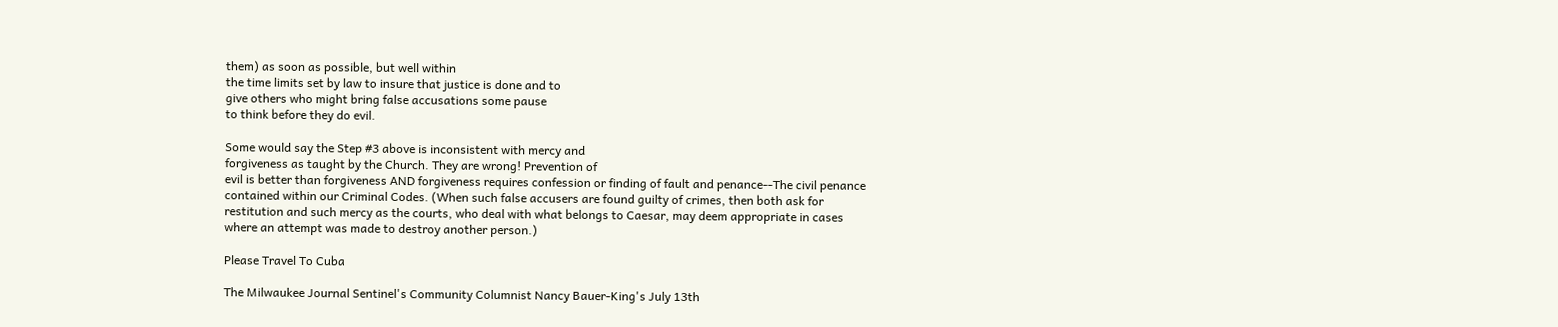them) as soon as possible, but well within
the time limits set by law to insure that justice is done and to
give others who might bring false accusations some pause
to think before they do evil.

Some would say the Step #3 above is inconsistent with mercy and
forgiveness as taught by the Church. They are wrong! Prevention of
evil is better than forgiveness AND forgiveness requires confession or finding of fault and penance--The civil penance contained within our Criminal Codes. (When such false accusers are found guilty of crimes, then both ask for restitution and such mercy as the courts, who deal with what belongs to Caesar, may deem appropriate in cases where an attempt was made to destroy another person.)

Please Travel To Cuba

The Milwaukee Journal Sentinel's Community Columnist Nancy Bauer-King's July 13th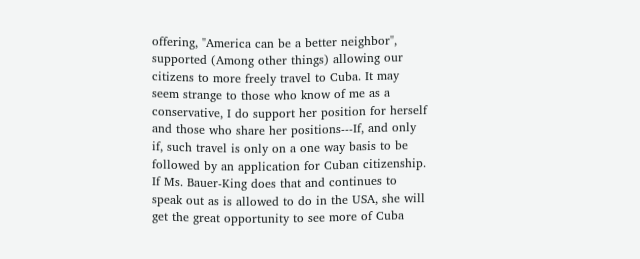offering, "America can be a better neighbor", supported (Among other things) allowing our citizens to more freely travel to Cuba. It may seem strange to those who know of me as a conservative, I do support her position for herself and those who share her positions---If, and only if, such travel is only on a one way basis to be followed by an application for Cuban citizenship. If Ms. Bauer-King does that and continues to speak out as is allowed to do in the USA, she will get the great opportunity to see more of Cuba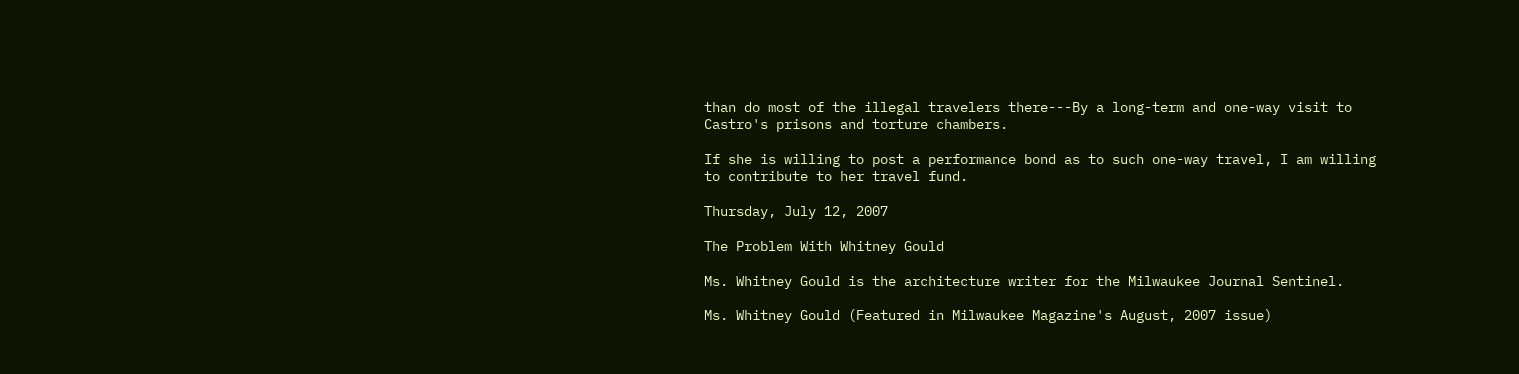than do most of the illegal travelers there---By a long-term and one-way visit to Castro's prisons and torture chambers.

If she is willing to post a performance bond as to such one-way travel, I am willing to contribute to her travel fund.

Thursday, July 12, 2007

The Problem With Whitney Gould

Ms. Whitney Gould is the architecture writer for the Milwaukee Journal Sentinel.

Ms. Whitney Gould (Featured in Milwaukee Magazine's August, 2007 issue)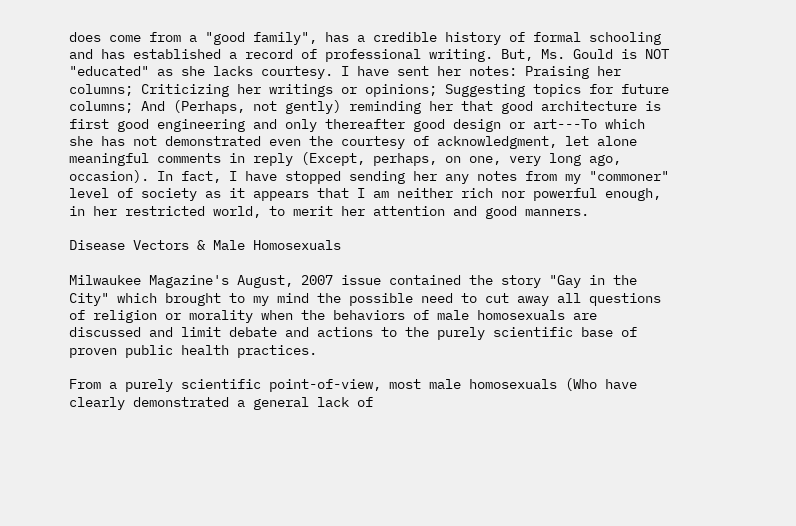does come from a "good family", has a credible history of formal schooling and has established a record of professional writing. But, Ms. Gould is NOT "educated" as she lacks courtesy. I have sent her notes: Praising her columns; Criticizing her writings or opinions; Suggesting topics for future columns; And (Perhaps, not gently) reminding her that good architecture is first good engineering and only thereafter good design or art---To which she has not demonstrated even the courtesy of acknowledgment, let alone meaningful comments in reply (Except, perhaps, on one, very long ago, occasion). In fact, I have stopped sending her any notes from my "commoner" level of society as it appears that I am neither rich nor powerful enough, in her restricted world, to merit her attention and good manners.

Disease Vectors & Male Homosexuals

Milwaukee Magazine's August, 2007 issue contained the story "Gay in the City" which brought to my mind the possible need to cut away all questions of religion or morality when the behaviors of male homosexuals are discussed and limit debate and actions to the purely scientific base of proven public health practices.

From a purely scientific point-of-view, most male homosexuals (Who have clearly demonstrated a general lack of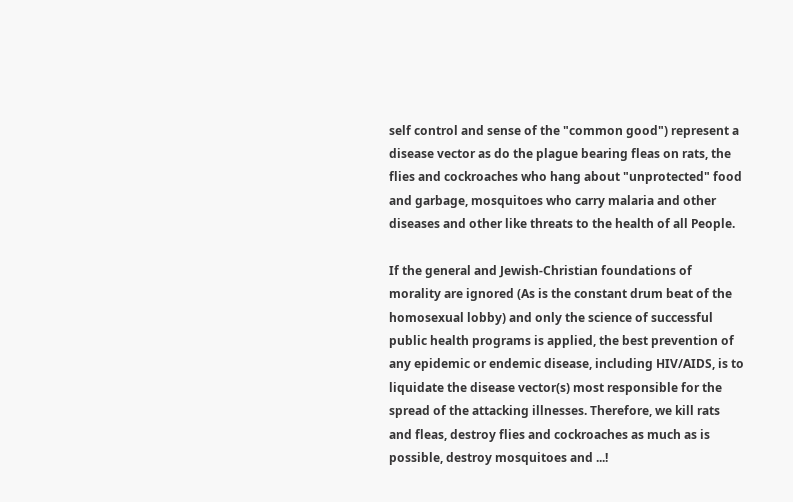self control and sense of the "common good") represent a disease vector as do the plague bearing fleas on rats, the flies and cockroaches who hang about "unprotected" food and garbage, mosquitoes who carry malaria and other diseases and other like threats to the health of all People.

If the general and Jewish-Christian foundations of morality are ignored (As is the constant drum beat of the homosexual lobby) and only the science of successful public health programs is applied, the best prevention of any epidemic or endemic disease, including HIV/AIDS, is to liquidate the disease vector(s) most responsible for the spread of the attacking illnesses. Therefore, we kill rats and fleas, destroy flies and cockroaches as much as is possible, destroy mosquitoes and ...!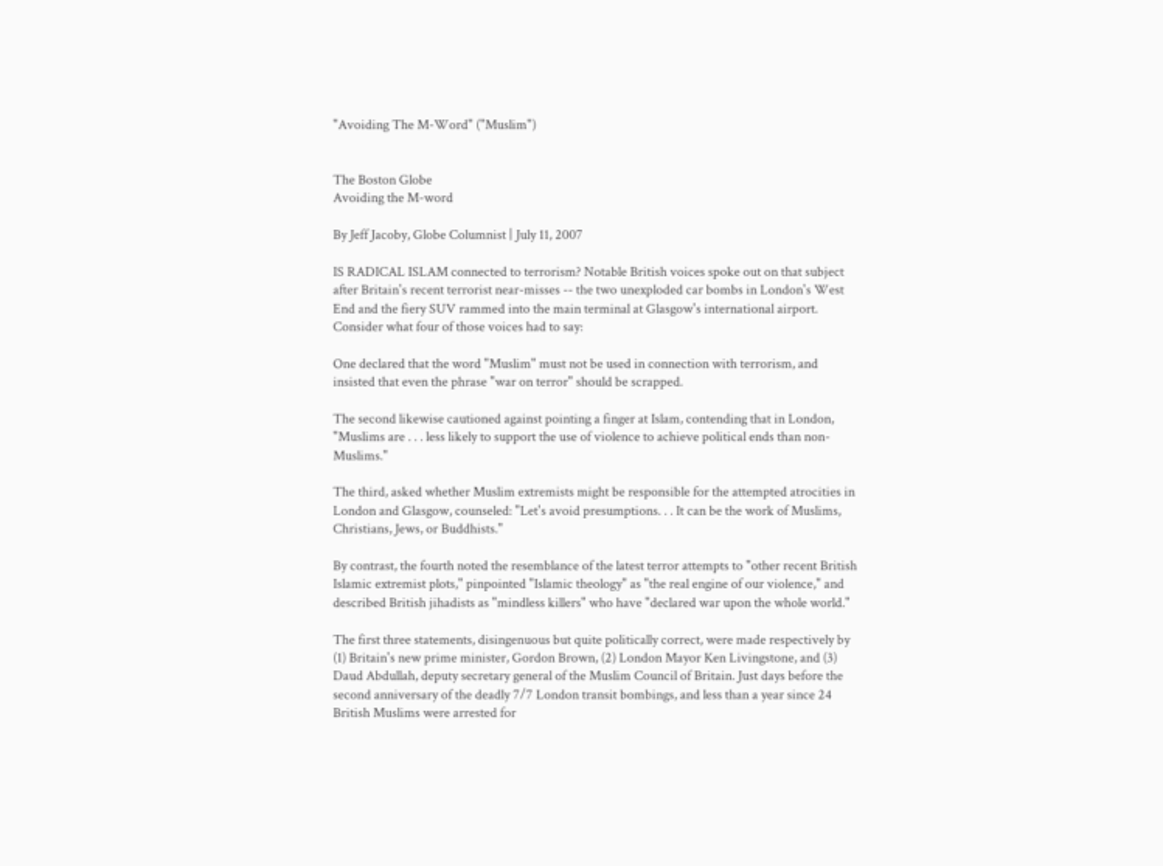"Avoiding The M-Word" ("Muslim")


The Boston Globe
Avoiding the M-word

By Jeff Jacoby, Globe Columnist | July 11, 2007

IS RADICAL ISLAM connected to terrorism? Notable British voices spoke out on that subject after Britain's recent terrorist near-misses -- the two unexploded car bombs in London's West End and the fiery SUV rammed into the main terminal at Glasgow's international airport. Consider what four of those voices had to say:

One declared that the word "Muslim" must not be used in connection with terrorism, and insisted that even the phrase "war on terror" should be scrapped.

The second likewise cautioned against pointing a finger at Islam, contending that in London, "Muslims are . . . less likely to support the use of violence to achieve political ends than non-Muslims."

The third, asked whether Muslim extremists might be responsible for the attempted atrocities in London and Glasgow, counseled: "Let's avoid presumptions. . . It can be the work of Muslims, Christians, Jews, or Buddhists."

By contrast, the fourth noted the resemblance of the latest terror attempts to "other recent British Islamic extremist plots," pinpointed "Islamic theology" as "the real engine of our violence," and described British jihadists as "mindless killers" who have "declared war upon the whole world."

The first three statements, disingenuous but quite politically correct, were made respectively by (1) Britain's new prime minister, Gordon Brown, (2) London Mayor Ken Livingstone, and (3) Daud Abdullah, deputy secretary general of the Muslim Council of Britain. Just days before the second anniversary of the deadly 7/7 London transit bombings, and less than a year since 24 British Muslims were arrested for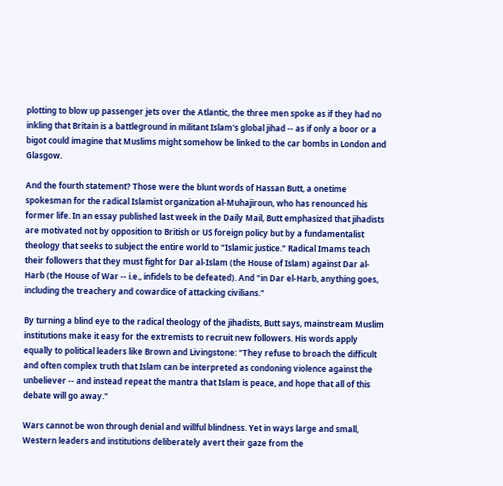plotting to blow up passenger jets over the Atlantic, the three men spoke as if they had no inkling that Britain is a battleground in militant Islam's global jihad -- as if only a boor or a bigot could imagine that Muslims might somehow be linked to the car bombs in London and Glasgow.

And the fourth statement? Those were the blunt words of Hassan Butt, a onetime spokesman for the radical Islamist organization al-Muhajiroun, who has renounced his former life. In an essay published last week in the Daily Mail, Butt emphasized that jihadists are motivated not by opposition to British or US foreign policy but by a fundamentalist theology that seeks to subject the entire world to "Islamic justice." Radical Imams teach their followers that they must fight for Dar al-Islam (the House of Islam) against Dar al-Harb (the House of War -- i.e., infidels to be defeated). And "in Dar el-Harb, anything goes, including the treachery and cowardice of attacking civilians."

By turning a blind eye to the radical theology of the jihadists, Butt says, mainstream Muslim institutions make it easy for the extremists to recruit new followers. His words apply equally to political leaders like Brown and Livingstone: "They refuse to broach the difficult and often complex truth that Islam can be interpreted as condoning violence against the unbeliever -- and instead repeat the mantra that Islam is peace, and hope that all of this debate will go away."

Wars cannot be won through denial and willful blindness. Yet in ways large and small, Western leaders and institutions deliberately avert their gaze from the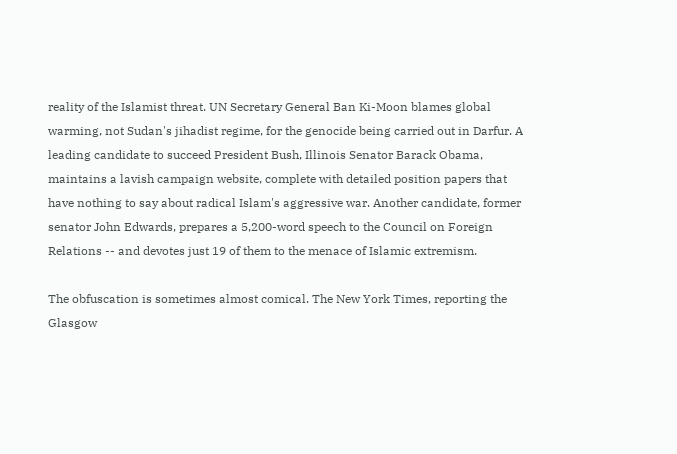reality of the Islamist threat. UN Secretary General Ban Ki-Moon blames global warming, not Sudan's jihadist regime, for the genocide being carried out in Darfur. A leading candidate to succeed President Bush, Illinois Senator Barack Obama, maintains a lavish campaign website, complete with detailed position papers that have nothing to say about radical Islam's aggressive war. Another candidate, former senator John Edwards, prepares a 5,200-word speech to the Council on Foreign Relations -- and devotes just 19 of them to the menace of Islamic extremism.

The obfuscation is sometimes almost comical. The New York Times, reporting the Glasgow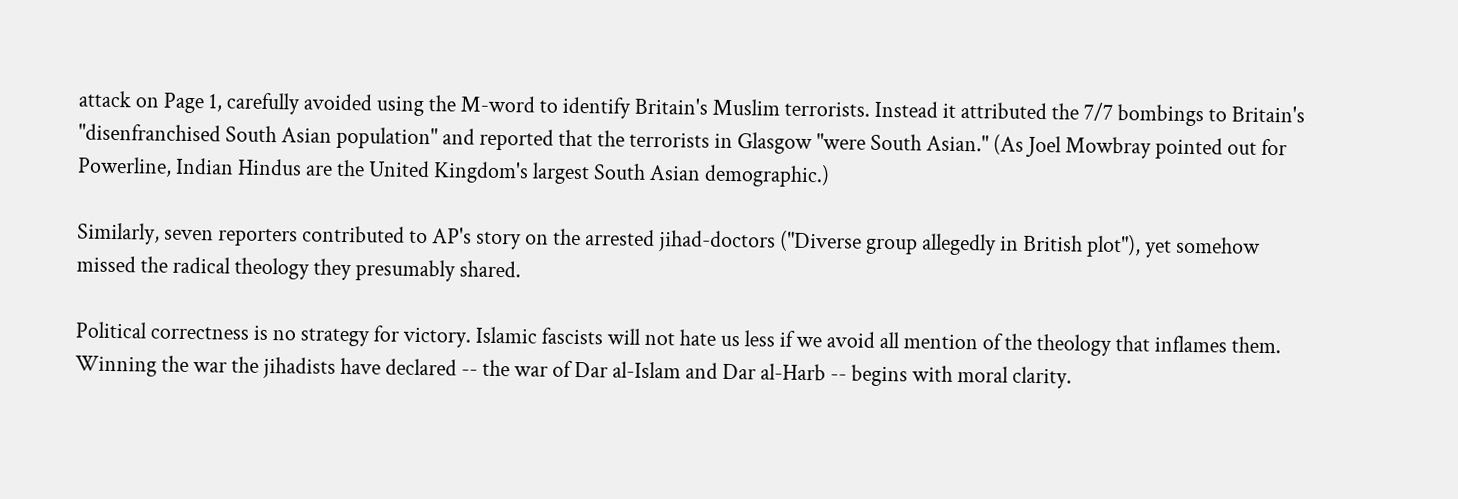attack on Page 1, carefully avoided using the M-word to identify Britain's Muslim terrorists. Instead it attributed the 7/7 bombings to Britain's "disenfranchised South Asian population" and reported that the terrorists in Glasgow "were South Asian." (As Joel Mowbray pointed out for Powerline, Indian Hindus are the United Kingdom's largest South Asian demographic.)

Similarly, seven reporters contributed to AP's story on the arrested jihad-doctors ("Diverse group allegedly in British plot"), yet somehow missed the radical theology they presumably shared.

Political correctness is no strategy for victory. Islamic fascists will not hate us less if we avoid all mention of the theology that inflames them. Winning the war the jihadists have declared -- the war of Dar al-Islam and Dar al-Harb -- begins with moral clarity.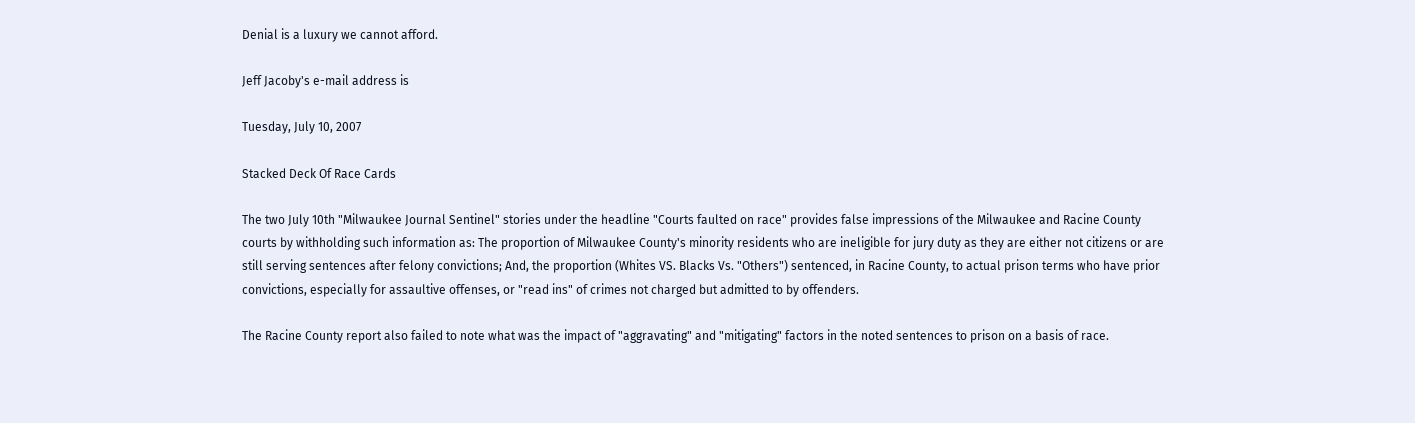Denial is a luxury we cannot afford.

Jeff Jacoby's e-mail address is

Tuesday, July 10, 2007

Stacked Deck Of Race Cards

The two July 10th "Milwaukee Journal Sentinel" stories under the headline "Courts faulted on race" provides false impressions of the Milwaukee and Racine County courts by withholding such information as: The proportion of Milwaukee County's minority residents who are ineligible for jury duty as they are either not citizens or are still serving sentences after felony convictions; And, the proportion (Whites VS. Blacks Vs. "Others") sentenced, in Racine County, to actual prison terms who have prior convictions, especially for assaultive offenses, or "read ins" of crimes not charged but admitted to by offenders.

The Racine County report also failed to note what was the impact of "aggravating" and "mitigating" factors in the noted sentences to prison on a basis of race.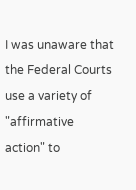I was unaware that the Federal Courts use a variety of "affirmative action" to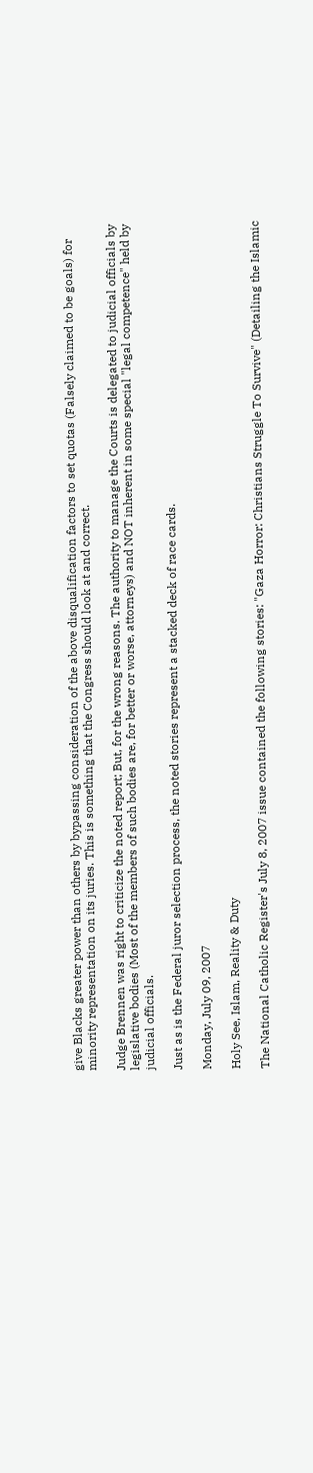give Blacks greater power than others by bypassing consideration of the above disqualification factors to set quotas (Falsely claimed to be goals) for minority representation on its juries. This is something that the Congress should look at and correct.

Judge Brennen was right to criticize the noted report; But, for the wrong reasons. The authority to manage the Courts is delegated to judicial officials by legislative bodies (Most of the members of such bodies are, for better or worse, attorneys) and NOT inherent in some special "legal competence" held by judicial officials.

Just as is the Federal juror selection process, the noted stories represent a stacked deck of race cards.

Monday, July 09, 2007

Holy See, Islam, Reality & Duty

The National Catholic Register's July 8, 2007 issue contained the following stories: "Gaza Horror: Christians Struggle To Survive" (Detailing the Islamic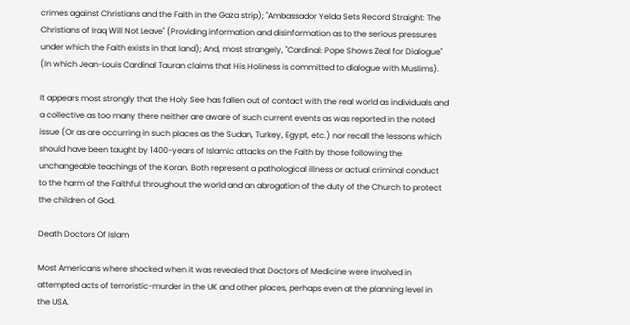crimes against Christians and the Faith in the Gaza strip); "Ambassador Yelda Sets Record Straight: The Christians of Iraq Will Not Leave" (Providing information and disinformation as to the serious pressures under which the Faith exists in that land); And, most strangely, "Cardinal: Pope Shows Zeal for Dialogue" (In which Jean-Louis Cardinal Tauran claims that His Holiness is committed to dialogue with Muslims).

It appears most strongly that the Holy See has fallen out of contact with the real world as individuals and a collective as too many there neither are aware of such current events as was reported in the noted issue (Or as are occurring in such places as the Sudan, Turkey, Egypt, etc.) nor recall the lessons which should have been taught by 1400-years of Islamic attacks on the Faith by those following the unchangeable teachings of the Koran. Both represent a pathological illness or actual criminal conduct to the harm of the Faithful throughout the world and an abrogation of the duty of the Church to protect the children of God.

Death Doctors Of Islam

Most Americans where shocked when it was revealed that Doctors of Medicine were involved in attempted acts of terroristic-murder in the UK and other places, perhaps even at the planning level in the USA.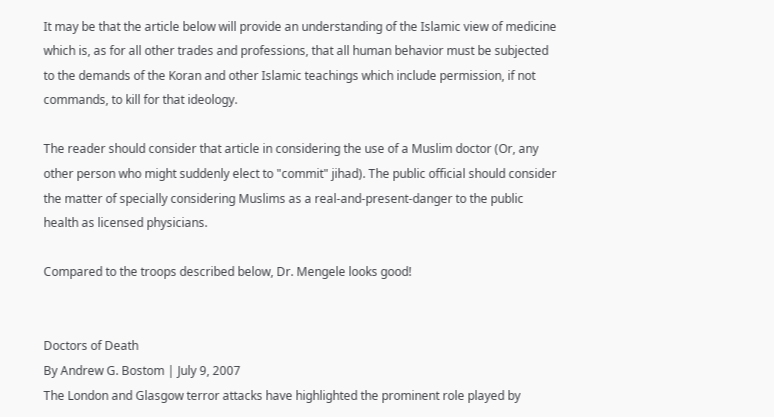It may be that the article below will provide an understanding of the Islamic view of medicine which is, as for all other trades and professions, that all human behavior must be subjected to the demands of the Koran and other Islamic teachings which include permission, if not commands, to kill for that ideology.

The reader should consider that article in considering the use of a Muslim doctor (Or, any other person who might suddenly elect to "commit" jihad). The public official should consider the matter of specially considering Muslims as a real-and-present-danger to the public health as licensed physicians.

Compared to the troops described below, Dr. Mengele looks good!


Doctors of Death
By Andrew G. Bostom | July 9, 2007
The London and Glasgow terror attacks have highlighted the prominent role played by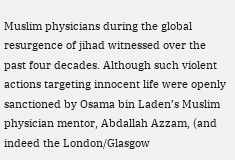Muslim physicians during the global resurgence of jihad witnessed over the past four decades. Although such violent actions targeting innocent life were openly sanctioned by Osama bin Laden’s Muslim physician mentor, Abdallah Azzam, (and indeed the London/Glasgow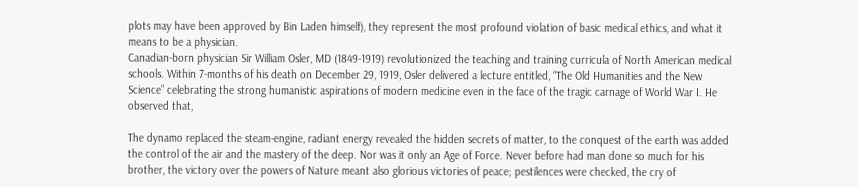plots may have been approved by Bin Laden himself), they represent the most profound violation of basic medical ethics, and what it means to be a physician.
Canadian-born physician Sir William Osler, MD (1849-1919) revolutionized the teaching and training curricula of North American medical schools. Within 7-months of his death on December 29, 1919, Osler delivered a lecture entitled, “The Old Humanities and the New Science” celebrating the strong humanistic aspirations of modern medicine even in the face of the tragic carnage of World War I. He observed that,

The dynamo replaced the steam-engine, radiant energy revealed the hidden secrets of matter, to the conquest of the earth was added the control of the air and the mastery of the deep. Nor was it only an Age of Force. Never before had man done so much for his brother, the victory over the powers of Nature meant also glorious victories of peace; pestilences were checked, the cry of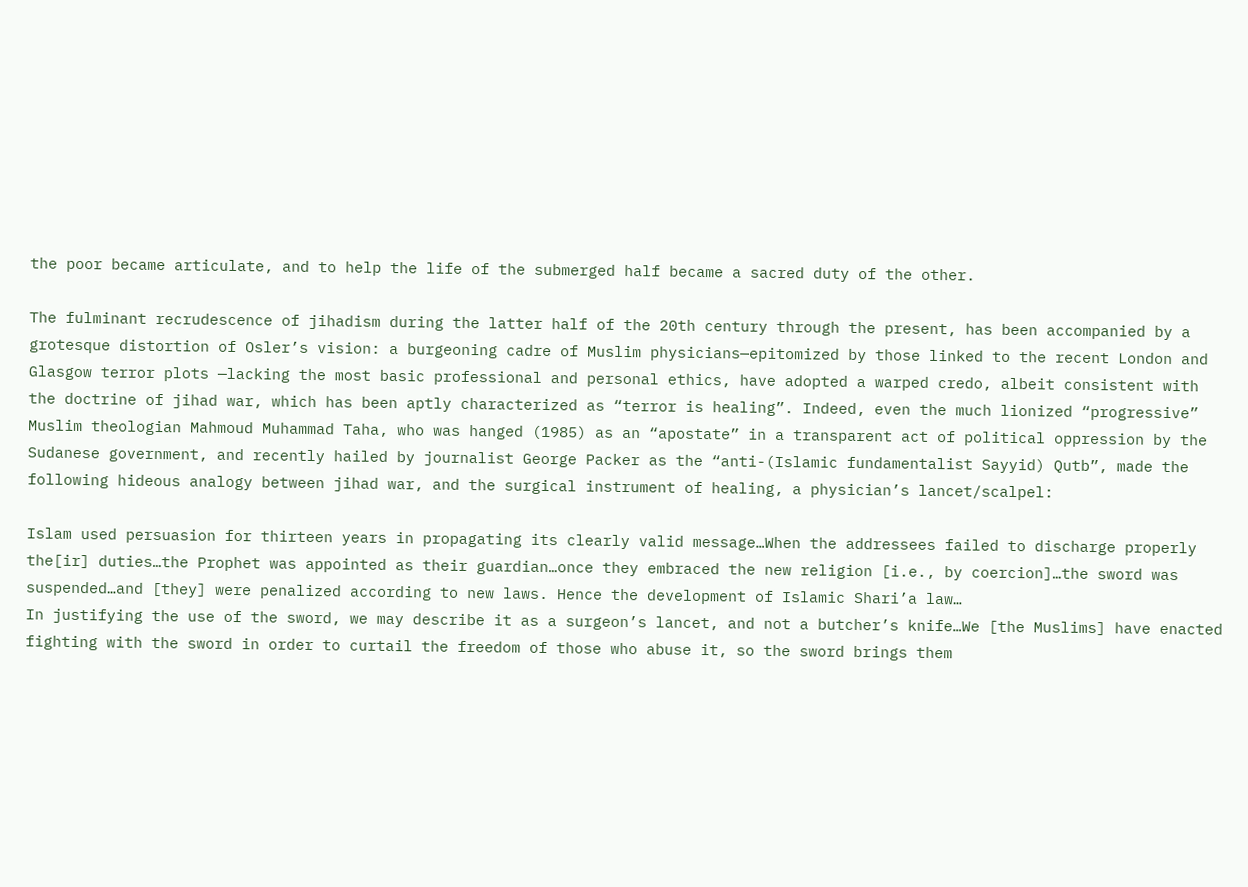the poor became articulate, and to help the life of the submerged half became a sacred duty of the other.

The fulminant recrudescence of jihadism during the latter half of the 20th century through the present, has been accompanied by a grotesque distortion of Osler’s vision: a burgeoning cadre of Muslim physicians—epitomized by those linked to the recent London and Glasgow terror plots —lacking the most basic professional and personal ethics, have adopted a warped credo, albeit consistent with the doctrine of jihad war, which has been aptly characterized as “terror is healing”. Indeed, even the much lionized “progressive” Muslim theologian Mahmoud Muhammad Taha, who was hanged (1985) as an “apostate” in a transparent act of political oppression by the Sudanese government, and recently hailed by journalist George Packer as the “anti-(Islamic fundamentalist Sayyid) Qutb”, made the following hideous analogy between jihad war, and the surgical instrument of healing, a physician’s lancet/scalpel:

Islam used persuasion for thirteen years in propagating its clearly valid message…When the addressees failed to discharge properly the[ir] duties…the Prophet was appointed as their guardian…once they embraced the new religion [i.e., by coercion]…the sword was suspended…and [they] were penalized according to new laws. Hence the development of Islamic Shari’a law…
In justifying the use of the sword, we may describe it as a surgeon’s lancet, and not a butcher’s knife…We [the Muslims] have enacted fighting with the sword in order to curtail the freedom of those who abuse it, so the sword brings them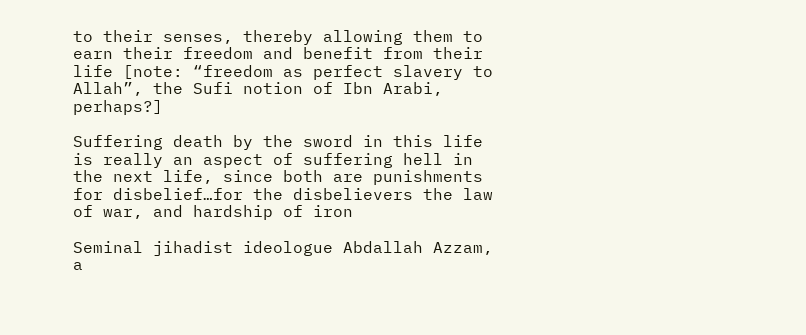to their senses, thereby allowing them to earn their freedom and benefit from their life [note: “freedom as perfect slavery to Allah”, the Sufi notion of Ibn Arabi, perhaps?]

Suffering death by the sword in this life is really an aspect of suffering hell in the next life, since both are punishments for disbelief…for the disbelievers the law of war, and hardship of iron

Seminal jihadist ideologue Abdallah Azzam, a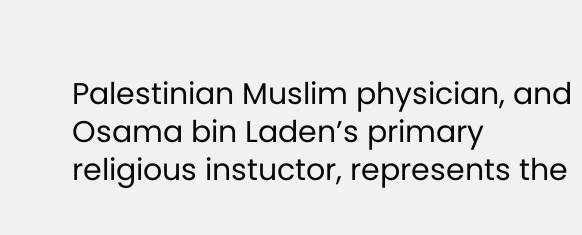Palestinian Muslim physician, and Osama bin Laden’s primary religious instuctor, represents the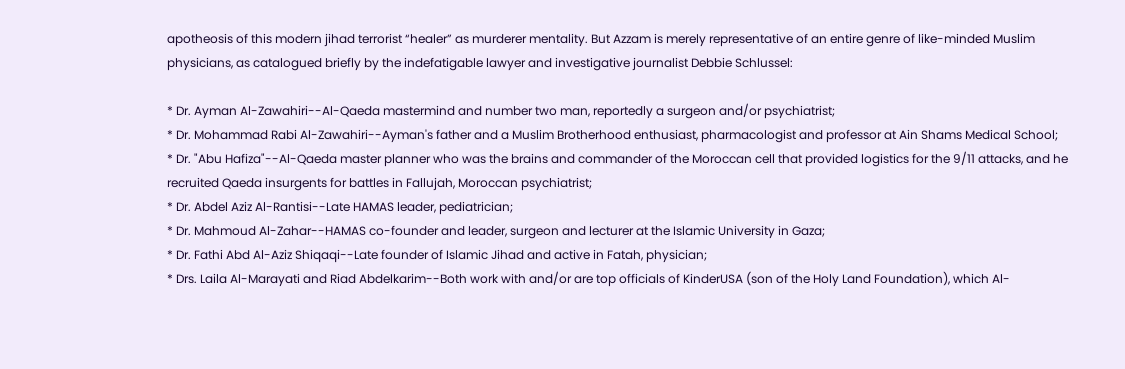apotheosis of this modern jihad terrorist “healer” as murderer mentality. But Azzam is merely representative of an entire genre of like-minded Muslim physicians, as catalogued briefly by the indefatigable lawyer and investigative journalist Debbie Schlussel:

* Dr. Ayman Al-Zawahiri--Al-Qaeda mastermind and number two man, reportedly a surgeon and/or psychiatrist;
* Dr. Mohammad Rabi Al-Zawahiri--Ayman's father and a Muslim Brotherhood enthusiast, pharmacologist and professor at Ain Shams Medical School;
* Dr. "Abu Hafiza"--Al-Qaeda master planner who was the brains and commander of the Moroccan cell that provided logistics for the 9/11 attacks, and he recruited Qaeda insurgents for battles in Fallujah, Moroccan psychiatrist;
* Dr. Abdel Aziz Al-Rantisi--Late HAMAS leader, pediatrician;
* Dr. Mahmoud Al-Zahar--HAMAS co-founder and leader, surgeon and lecturer at the Islamic University in Gaza;
* Dr. Fathi Abd Al-Aziz Shiqaqi--Late founder of Islamic Jihad and active in Fatah, physician;
* Drs. Laila Al-Marayati and Riad Abdelkarim--Both work with and/or are top officials of KinderUSA (son of the Holy Land Foundation), which Al-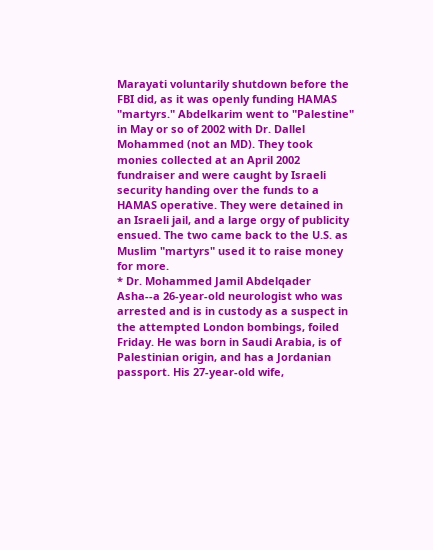Marayati voluntarily shutdown before the FBI did, as it was openly funding HAMAS "martyrs." Abdelkarim went to "Palestine" in May or so of 2002 with Dr. Dallel Mohammed (not an MD). They took monies collected at an April 2002 fundraiser and were caught by Israeli security handing over the funds to a HAMAS operative. They were detained in an Israeli jail, and a large orgy of publicity ensued. The two came back to the U.S. as Muslim "martyrs" used it to raise money for more.
* Dr. Mohammed Jamil Abdelqader Asha--a 26-year-old neurologist who was arrested and is in custody as a suspect in the attempted London bombings, foiled Friday. He was born in Saudi Arabia, is of Palestinian origin, and has a Jordanian passport. His 27-year-old wife,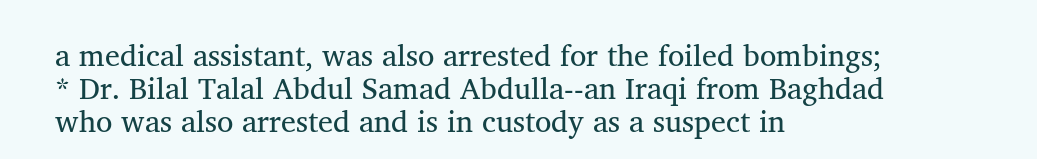a medical assistant, was also arrested for the foiled bombings;
* Dr. Bilal Talal Abdul Samad Abdulla--an Iraqi from Baghdad who was also arrested and is in custody as a suspect in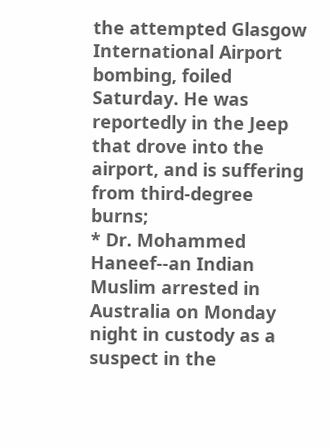the attempted Glasgow International Airport bombing, foiled Saturday. He was reportedly in the Jeep that drove into the airport, and is suffering from third-degree burns;
* Dr. Mohammed Haneef--an Indian Muslim arrested in Australia on Monday night in custody as a suspect in the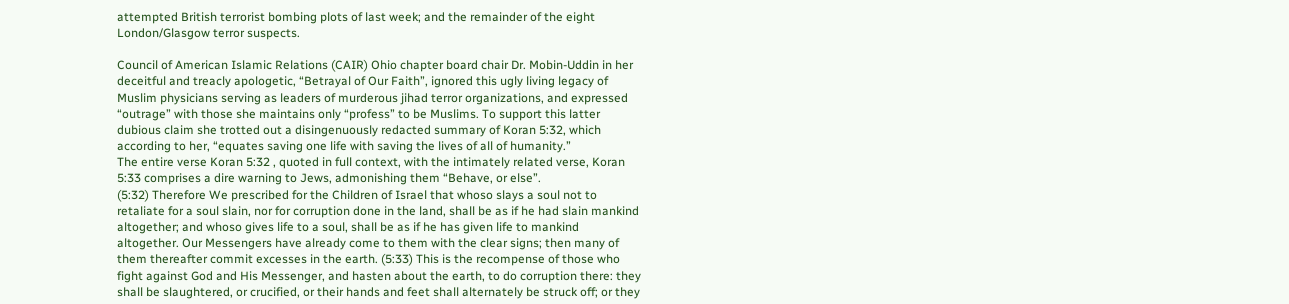attempted British terrorist bombing plots of last week; and the remainder of the eight London/Glasgow terror suspects.

Council of American Islamic Relations (CAIR) Ohio chapter board chair Dr. Mobin-Uddin in her deceitful and treacly apologetic, “Betrayal of Our Faith”, ignored this ugly living legacy of Muslim physicians serving as leaders of murderous jihad terror organizations, and expressed “outrage” with those she maintains only “profess” to be Muslims. To support this latter dubious claim she trotted out a disingenuously redacted summary of Koran 5:32, which according to her, “equates saving one life with saving the lives of all of humanity.”
The entire verse Koran 5:32 , quoted in full context, with the intimately related verse, Koran 5:33 comprises a dire warning to Jews, admonishing them “Behave, or else”.
(5:32) Therefore We prescribed for the Children of Israel that whoso slays a soul not to retaliate for a soul slain, nor for corruption done in the land, shall be as if he had slain mankind altogether; and whoso gives life to a soul, shall be as if he has given life to mankind altogether. Our Messengers have already come to them with the clear signs; then many of them thereafter commit excesses in the earth. (5:33) This is the recompense of those who fight against God and His Messenger, and hasten about the earth, to do corruption there: they shall be slaughtered, or crucified, or their hands and feet shall alternately be struck off; or they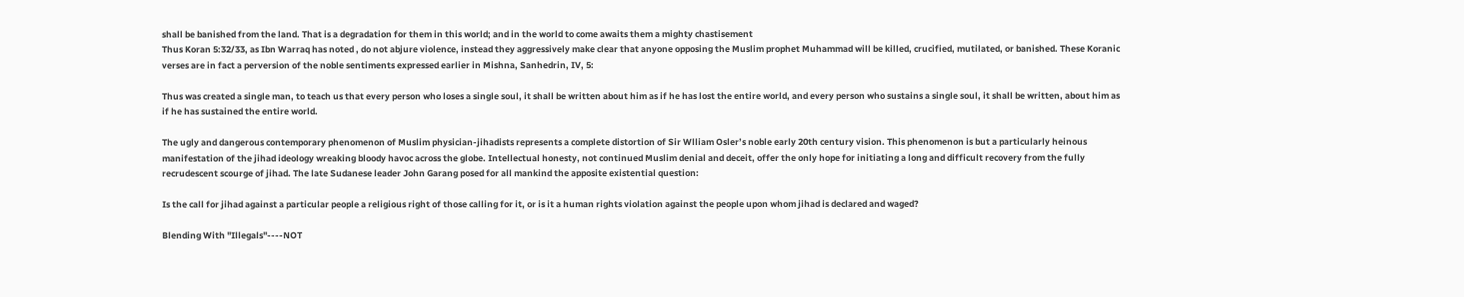shall be banished from the land. That is a degradation for them in this world; and in the world to come awaits them a mighty chastisement
Thus Koran 5:32/33, as Ibn Warraq has noted , do not abjure violence, instead they aggressively make clear that anyone opposing the Muslim prophet Muhammad will be killed, crucified, mutilated, or banished. These Koranic verses are in fact a perversion of the noble sentiments expressed earlier in Mishna, Sanhedrin, IV, 5:

Thus was created a single man, to teach us that every person who loses a single soul, it shall be written about him as if he has lost the entire world, and every person who sustains a single soul, it shall be written, about him as if he has sustained the entire world.

The ugly and dangerous contemporary phenomenon of Muslim physician-jihadists represents a complete distortion of Sir Wlliam Osler’s noble early 20th century vision. This phenomenon is but a particularly heinous manifestation of the jihad ideology wreaking bloody havoc across the globe. Intellectual honesty, not continued Muslim denial and deceit, offer the only hope for initiating a long and difficult recovery from the fully recrudescent scourge of jihad. The late Sudanese leader John Garang posed for all mankind the apposite existential question:

Is the call for jihad against a particular people a religious right of those calling for it, or is it a human rights violation against the people upon whom jihad is declared and waged?

Blending With "Illegals"----NOT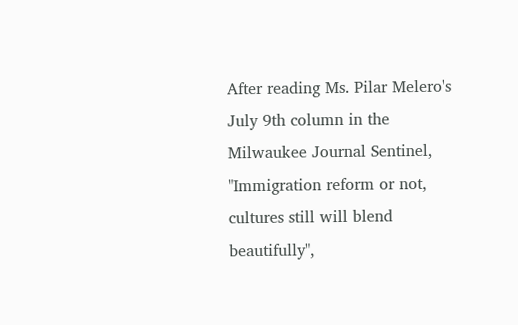After reading Ms. Pilar Melero's July 9th column in the Milwaukee Journal Sentinel, "Immigration reform or not, cultures still will blend beautifully",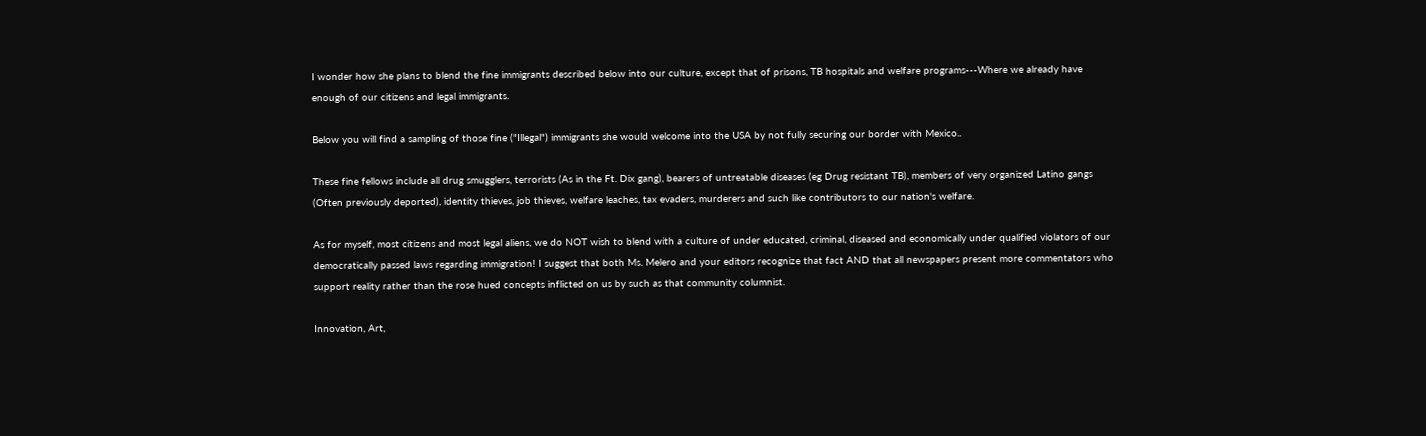I wonder how she plans to blend the fine immigrants described below into our culture, except that of prisons, TB hospitals and welfare programs---Where we already have enough of our citizens and legal immigrants.

Below you will find a sampling of those fine ("Illegal") immigrants she would welcome into the USA by not fully securing our border with Mexico..

These fine fellows include all drug smugglers, terrorists (As in the Ft. Dix gang), bearers of untreatable diseases (eg Drug resistant TB), members of very organized Latino gangs (Often previously deported), identity thieves, job thieves, welfare leaches, tax evaders, murderers and such like contributors to our nation's welfare.

As for myself, most citizens and most legal aliens, we do NOT wish to blend with a culture of under educated, criminal, diseased and economically under qualified violators of our democratically passed laws regarding immigration! I suggest that both Ms. Melero and your editors recognize that fact AND that all newspapers present more commentators who support reality rather than the rose hued concepts inflicted on us by such as that community columnist.

Innovation, Art,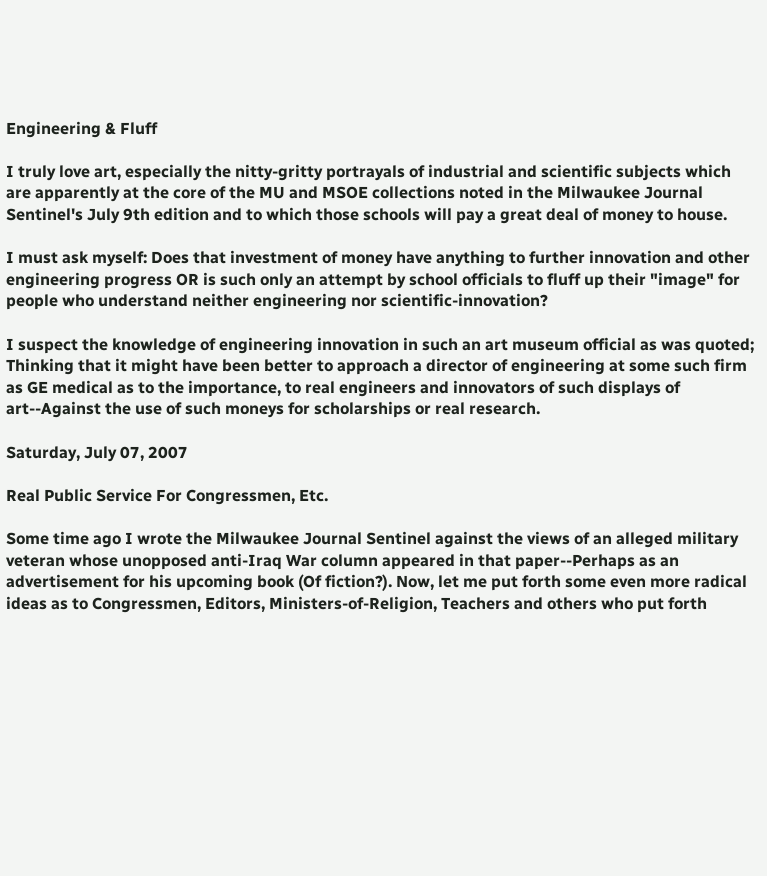Engineering & Fluff

I truly love art, especially the nitty-gritty portrayals of industrial and scientific subjects which are apparently at the core of the MU and MSOE collections noted in the Milwaukee Journal Sentinel's July 9th edition and to which those schools will pay a great deal of money to house.

I must ask myself: Does that investment of money have anything to further innovation and other engineering progress OR is such only an attempt by school officials to fluff up their "image" for people who understand neither engineering nor scientific-innovation?

I suspect the knowledge of engineering innovation in such an art museum official as was quoted; Thinking that it might have been better to approach a director of engineering at some such firm as GE medical as to the importance, to real engineers and innovators of such displays of art--Against the use of such moneys for scholarships or real research.

Saturday, July 07, 2007

Real Public Service For Congressmen, Etc.

Some time ago I wrote the Milwaukee Journal Sentinel against the views of an alleged military veteran whose unopposed anti-Iraq War column appeared in that paper--Perhaps as an advertisement for his upcoming book (Of fiction?). Now, let me put forth some even more radical ideas as to Congressmen, Editors, Ministers-of-Religion, Teachers and others who put forth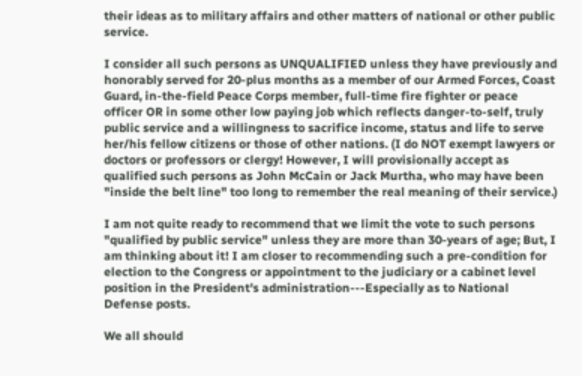their ideas as to military affairs and other matters of national or other public service.

I consider all such persons as UNQUALIFIED unless they have previously and honorably served for 20-plus months as a member of our Armed Forces, Coast Guard, in-the-field Peace Corps member, full-time fire fighter or peace officer OR in some other low paying job which reflects danger-to-self, truly public service and a willingness to sacrifice income, status and life to serve her/his fellow citizens or those of other nations. (I do NOT exempt lawyers or doctors or professors or clergy! However, I will provisionally accept as qualified such persons as John McCain or Jack Murtha, who may have been "inside the belt line" too long to remember the real meaning of their service.)

I am not quite ready to recommend that we limit the vote to such persons "qualified by public service" unless they are more than 30-years of age; But, I am thinking about it! I am closer to recommending such a pre-condition for election to the Congress or appointment to the judiciary or a cabinet level position in the President's administration---Especially as to National Defense posts.

We all should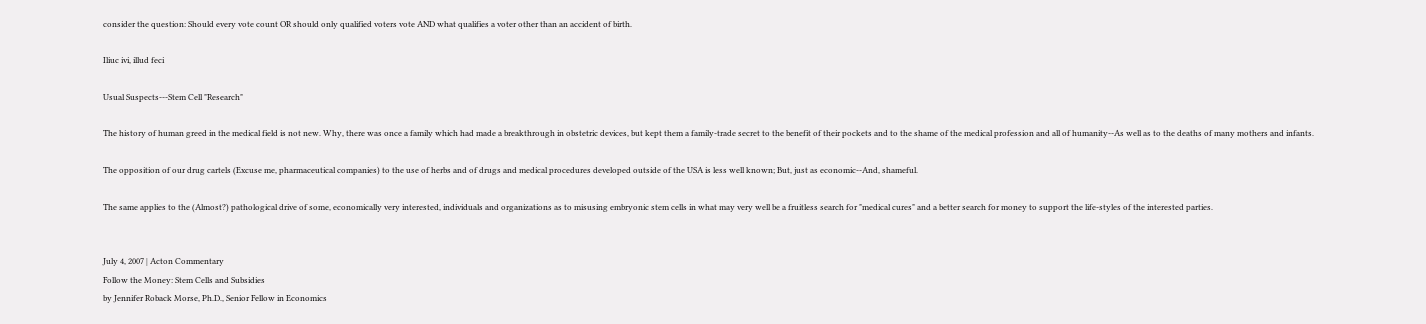consider the question: Should every vote count OR should only qualified voters vote AND what qualifies a voter other than an accident of birth.

Iliuc ivi, illud feci

Usual Suspects---Stem Cell "Research"

The history of human greed in the medical field is not new. Why, there was once a family which had made a breakthrough in obstetric devices, but kept them a family-trade secret to the benefit of their pockets and to the shame of the medical profession and all of humanity--As well as to the deaths of many mothers and infants.

The opposition of our drug cartels (Excuse me, pharmaceutical companies) to the use of herbs and of drugs and medical procedures developed outside of the USA is less well known; But, just as economic--And, shameful.

The same applies to the (Almost?) pathological drive of some, economically very interested, individuals and organizations as to misusing embryonic stem cells in what may very well be a fruitless search for "medical cures" and a better search for money to support the life-styles of the interested parties.


July 4, 2007 | Acton Commentary
Follow the Money: Stem Cells and Subsidies
by Jennifer Roback Morse, Ph.D., Senior Fellow in Economics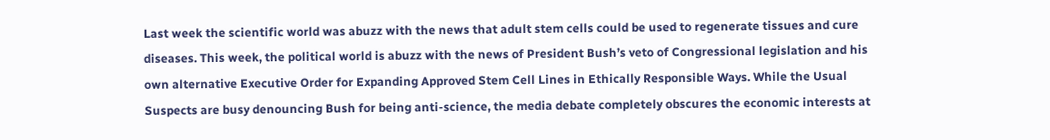Last week the scientific world was abuzz with the news that adult stem cells could be used to regenerate tissues and cure diseases. This week, the political world is abuzz with the news of President Bush’s veto of Congressional legislation and his own alternative Executive Order for Expanding Approved Stem Cell Lines in Ethically Responsible Ways. While the Usual Suspects are busy denouncing Bush for being anti-science, the media debate completely obscures the economic interests at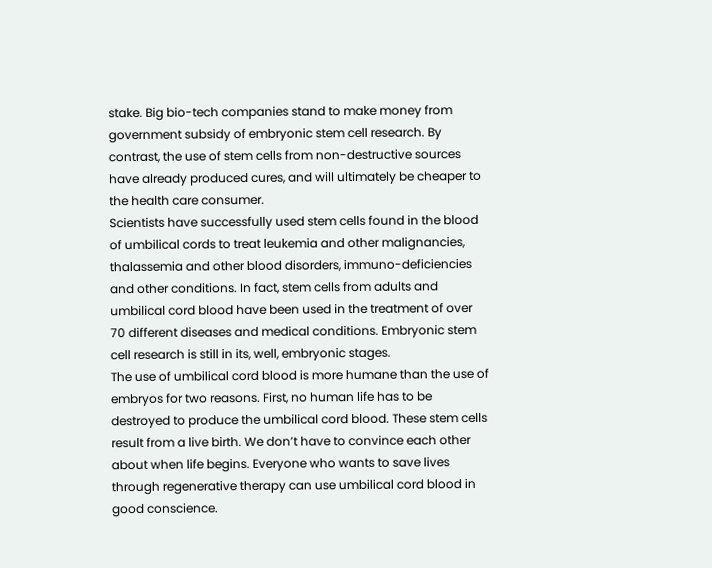stake. Big bio-tech companies stand to make money from government subsidy of embryonic stem cell research. By contrast, the use of stem cells from non-destructive sources have already produced cures, and will ultimately be cheaper to the health care consumer.
Scientists have successfully used stem cells found in the blood of umbilical cords to treat leukemia and other malignancies, thalassemia and other blood disorders, immuno-deficiencies and other conditions. In fact, stem cells from adults and umbilical cord blood have been used in the treatment of over 70 different diseases and medical conditions. Embryonic stem cell research is still in its, well, embryonic stages.
The use of umbilical cord blood is more humane than the use of embryos for two reasons. First, no human life has to be destroyed to produce the umbilical cord blood. These stem cells result from a live birth. We don’t have to convince each other about when life begins. Everyone who wants to save lives through regenerative therapy can use umbilical cord blood in good conscience.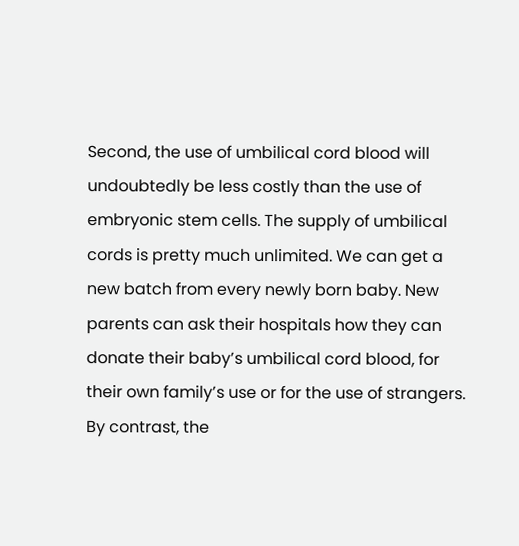Second, the use of umbilical cord blood will undoubtedly be less costly than the use of embryonic stem cells. The supply of umbilical cords is pretty much unlimited. We can get a new batch from every newly born baby. New parents can ask their hospitals how they can donate their baby’s umbilical cord blood, for their own family’s use or for the use of strangers. By contrast, the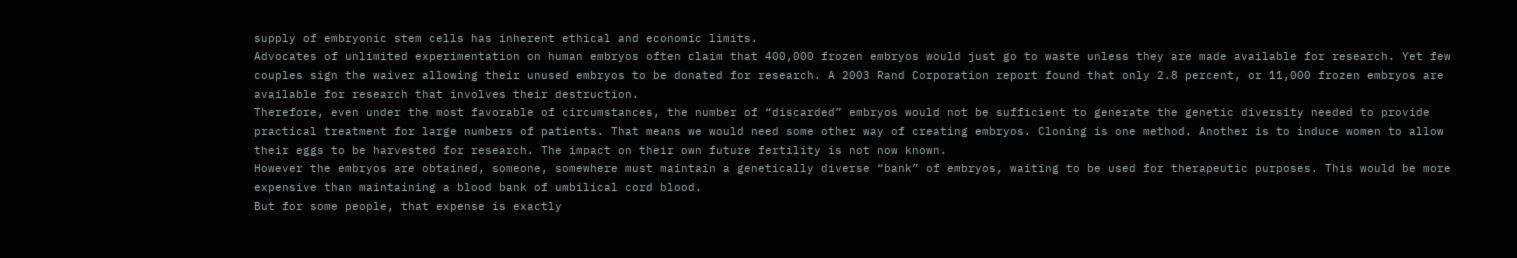supply of embryonic stem cells has inherent ethical and economic limits.
Advocates of unlimited experimentation on human embryos often claim that 400,000 frozen embryos would just go to waste unless they are made available for research. Yet few couples sign the waiver allowing their unused embryos to be donated for research. A 2003 Rand Corporation report found that only 2.8 percent, or 11,000 frozen embryos are available for research that involves their destruction.
Therefore, even under the most favorable of circumstances, the number of “discarded” embryos would not be sufficient to generate the genetic diversity needed to provide practical treatment for large numbers of patients. That means we would need some other way of creating embryos. Cloning is one method. Another is to induce women to allow their eggs to be harvested for research. The impact on their own future fertility is not now known.
However the embryos are obtained, someone, somewhere must maintain a genetically diverse “bank” of embryos, waiting to be used for therapeutic purposes. This would be more expensive than maintaining a blood bank of umbilical cord blood.
But for some people, that expense is exactly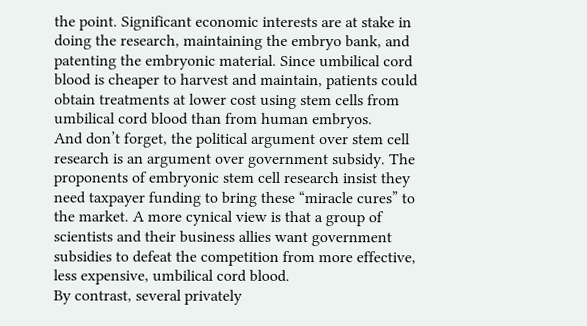the point. Significant economic interests are at stake in doing the research, maintaining the embryo bank, and patenting the embryonic material. Since umbilical cord blood is cheaper to harvest and maintain, patients could obtain treatments at lower cost using stem cells from umbilical cord blood than from human embryos.
And don’t forget, the political argument over stem cell research is an argument over government subsidy. The proponents of embryonic stem cell research insist they need taxpayer funding to bring these “miracle cures” to the market. A more cynical view is that a group of scientists and their business allies want government subsidies to defeat the competition from more effective, less expensive, umbilical cord blood.
By contrast, several privately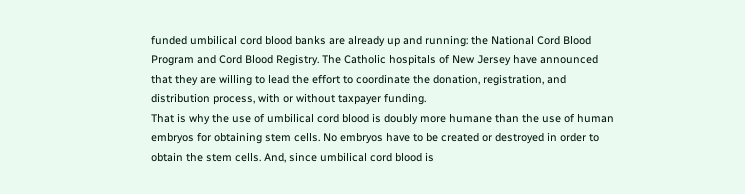funded umbilical cord blood banks are already up and running: the National Cord Blood Program and Cord Blood Registry. The Catholic hospitals of New Jersey have announced that they are willing to lead the effort to coordinate the donation, registration, and distribution process, with or without taxpayer funding.
That is why the use of umbilical cord blood is doubly more humane than the use of human embryos for obtaining stem cells. No embryos have to be created or destroyed in order to obtain the stem cells. And, since umbilical cord blood is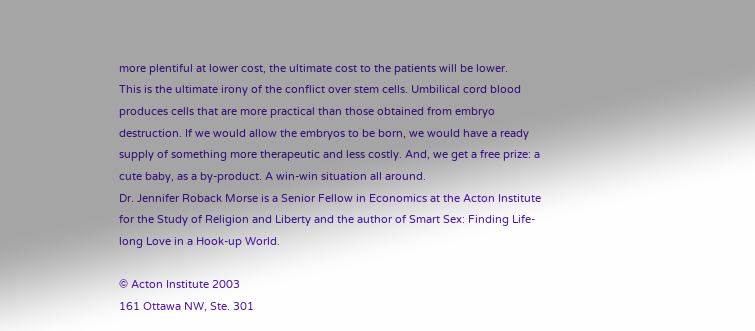more plentiful at lower cost, the ultimate cost to the patients will be lower.
This is the ultimate irony of the conflict over stem cells. Umbilical cord blood produces cells that are more practical than those obtained from embryo destruction. If we would allow the embryos to be born, we would have a ready supply of something more therapeutic and less costly. And, we get a free prize: a cute baby, as a by-product. A win-win situation all around.
Dr. Jennifer Roback Morse is a Senior Fellow in Economics at the Acton Institute for the Study of Religion and Liberty and the author of Smart Sex: Finding Life-long Love in a Hook-up World.

© Acton Institute 2003
161 Ottawa NW, Ste. 301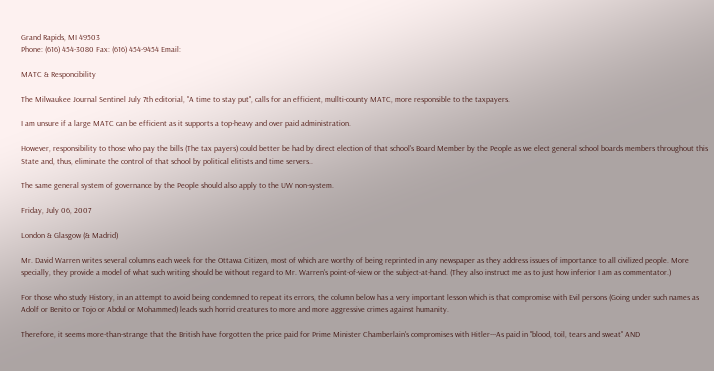Grand Rapids, MI 49503
Phone: (616) 454-3080 Fax: (616) 454-9454 Email:

MATC & Responcibility

The Milwaukee Journal Sentinel July 7th editorial, "A time to stay put", calls for an efficient, mullti-county MATC, more responsible to the taxpayers.

I am unsure if a large MATC can be efficient as it supports a top-heavy and over paid administration.

However, responsibility to those who pay the bills (The tax payers) could better be had by direct election of that school's Board Member by the People as we elect general school boards members throughout this State and, thus, eliminate the control of that school by political elitists and time servers..

The same general system of governance by the People should also apply to the UW non-system.

Friday, July 06, 2007

London & Glasgow (& Madrid)

Mr. David Warren writes several columns each week for the Ottawa Citizen, most of which are worthy of being reprinted in any newspaper as they address issues of importance to all civilized people. More specially, they provide a model of what such writing should be without regard to Mr. Warren's point-of-view or the subject-at-hand. (They also instruct me as to just how inferior I am as commentator.)

For those who study History, in an attempt to avoid being condemned to repeat its errors, the column below has a very important lesson which is that compromise with Evil persons (Going under such names as Adolf or Benito or Tojo or Abdul or Mohammed) leads such horrid creatures to more and more aggressive crimes against humanity.

Therefore, it seems more-than-strange that the British have forgotten the price paid for Prime Minister Chamberlain's compromises with Hitler---As paid in "blood, toil, tears and sweat" AND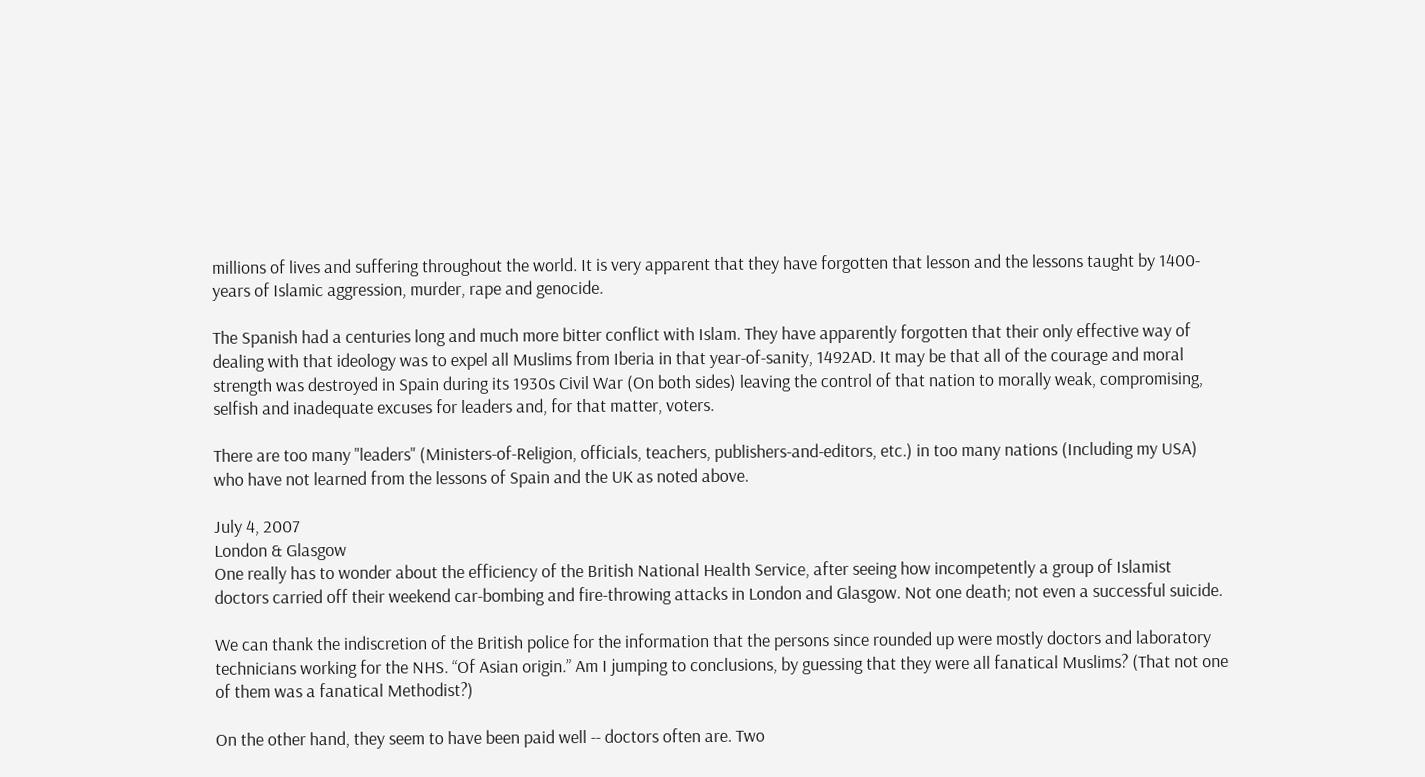millions of lives and suffering throughout the world. It is very apparent that they have forgotten that lesson and the lessons taught by 1400-years of Islamic aggression, murder, rape and genocide.

The Spanish had a centuries long and much more bitter conflict with Islam. They have apparently forgotten that their only effective way of dealing with that ideology was to expel all Muslims from Iberia in that year-of-sanity, 1492AD. It may be that all of the courage and moral strength was destroyed in Spain during its 1930s Civil War (On both sides) leaving the control of that nation to morally weak, compromising, selfish and inadequate excuses for leaders and, for that matter, voters.

There are too many "leaders" (Ministers-of-Religion, officials, teachers, publishers-and-editors, etc.) in too many nations (Including my USA) who have not learned from the lessons of Spain and the UK as noted above.

July 4, 2007
London & Glasgow
One really has to wonder about the efficiency of the British National Health Service, after seeing how incompetently a group of Islamist doctors carried off their weekend car-bombing and fire-throwing attacks in London and Glasgow. Not one death; not even a successful suicide.

We can thank the indiscretion of the British police for the information that the persons since rounded up were mostly doctors and laboratory technicians working for the NHS. “Of Asian origin.” Am I jumping to conclusions, by guessing that they were all fanatical Muslims? (That not one of them was a fanatical Methodist?)

On the other hand, they seem to have been paid well -- doctors often are. Two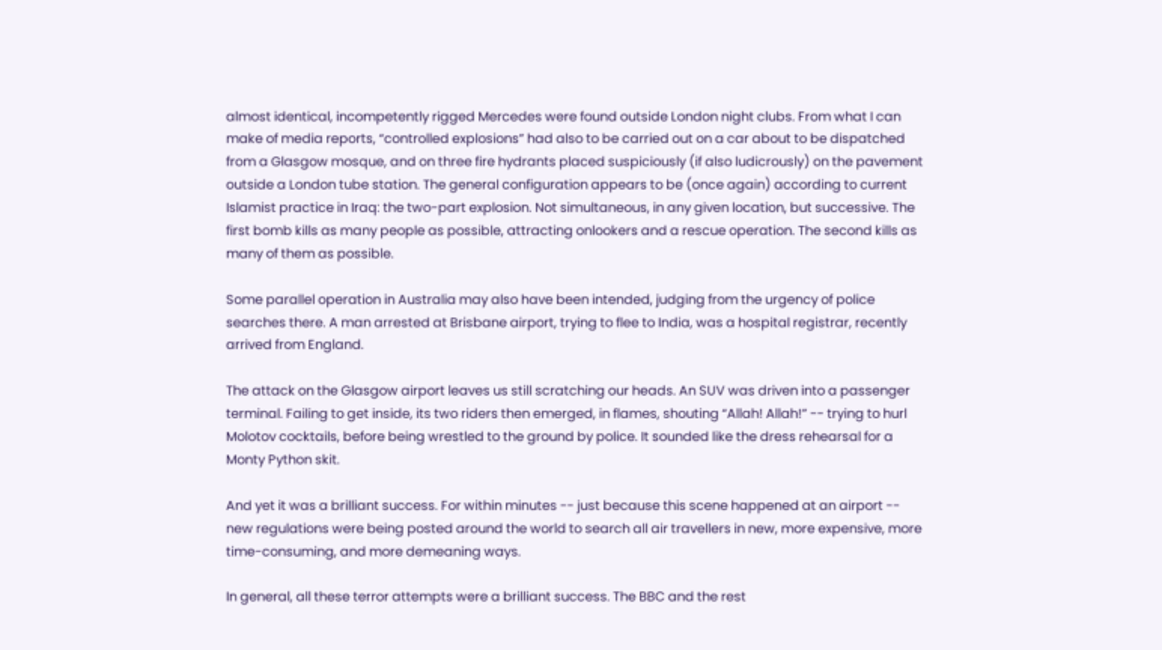almost identical, incompetently rigged Mercedes were found outside London night clubs. From what I can make of media reports, “controlled explosions” had also to be carried out on a car about to be dispatched from a Glasgow mosque, and on three fire hydrants placed suspiciously (if also ludicrously) on the pavement outside a London tube station. The general configuration appears to be (once again) according to current Islamist practice in Iraq: the two-part explosion. Not simultaneous, in any given location, but successive. The first bomb kills as many people as possible, attracting onlookers and a rescue operation. The second kills as many of them as possible.

Some parallel operation in Australia may also have been intended, judging from the urgency of police searches there. A man arrested at Brisbane airport, trying to flee to India, was a hospital registrar, recently arrived from England.

The attack on the Glasgow airport leaves us still scratching our heads. An SUV was driven into a passenger terminal. Failing to get inside, its two riders then emerged, in flames, shouting “Allah! Allah!” -- trying to hurl Molotov cocktails, before being wrestled to the ground by police. It sounded like the dress rehearsal for a Monty Python skit.

And yet it was a brilliant success. For within minutes -- just because this scene happened at an airport -- new regulations were being posted around the world to search all air travellers in new, more expensive, more time-consuming, and more demeaning ways.

In general, all these terror attempts were a brilliant success. The BBC and the rest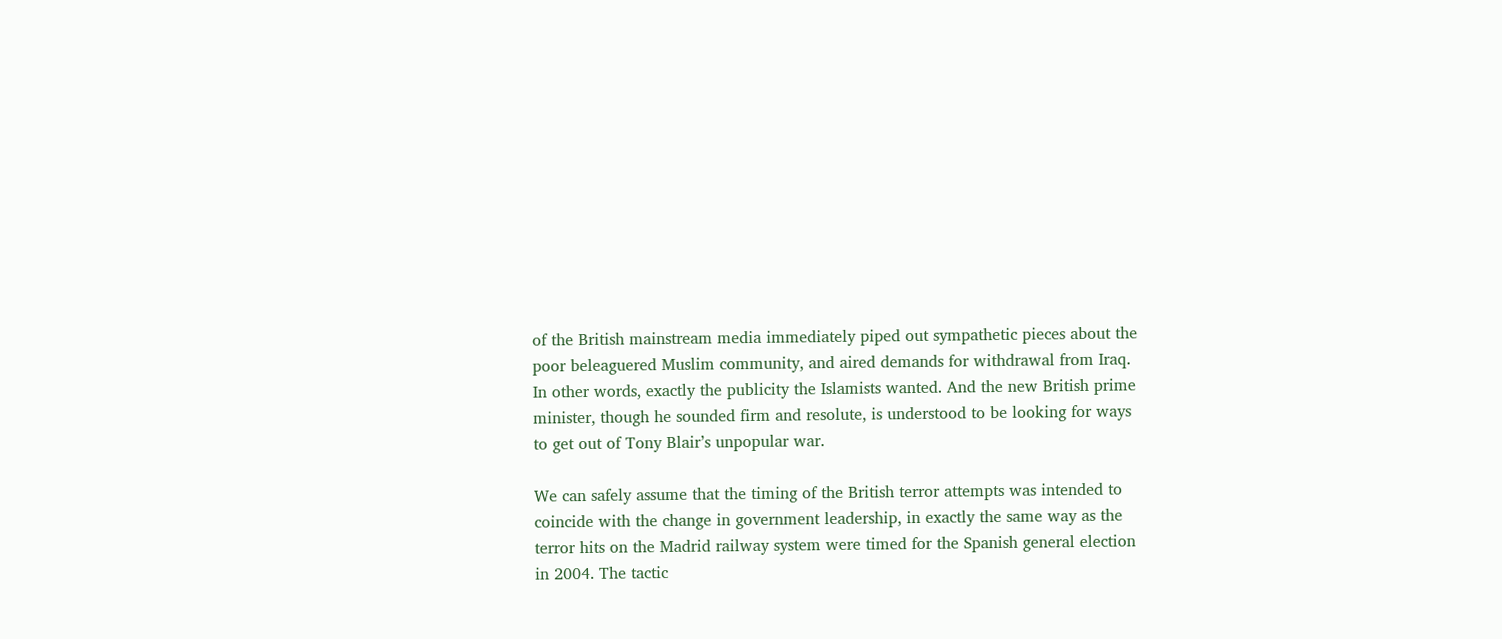of the British mainstream media immediately piped out sympathetic pieces about the poor beleaguered Muslim community, and aired demands for withdrawal from Iraq. In other words, exactly the publicity the Islamists wanted. And the new British prime minister, though he sounded firm and resolute, is understood to be looking for ways to get out of Tony Blair’s unpopular war.

We can safely assume that the timing of the British terror attempts was intended to coincide with the change in government leadership, in exactly the same way as the terror hits on the Madrid railway system were timed for the Spanish general election in 2004. The tactic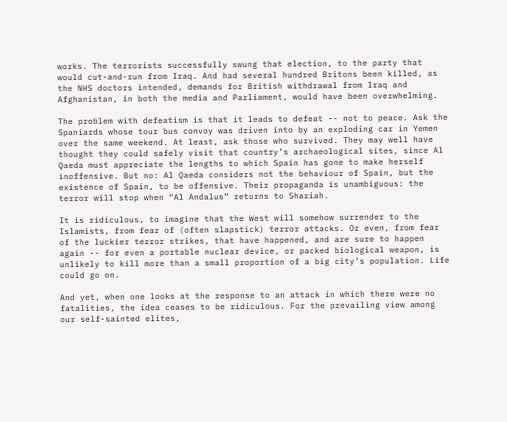works. The terrorists successfully swung that election, to the party that would cut-and-run from Iraq. And had several hundred Britons been killed, as the NHS doctors intended, demands for British withdrawal from Iraq and Afghanistan, in both the media and Parliament, would have been overwhelming.

The problem with defeatism is that it leads to defeat -- not to peace. Ask the Spaniards whose tour bus convoy was driven into by an exploding car in Yemen over the same weekend. At least, ask those who survived. They may well have thought they could safely visit that country’s archaeological sites, since Al Qaeda must appreciate the lengths to which Spain has gone to make herself inoffensive. But no: Al Qaeda considers not the behaviour of Spain, but the existence of Spain, to be offensive. Their propaganda is unambiguous: the terror will stop when “Al Andalus” returns to Shariah.

It is ridiculous, to imagine that the West will somehow surrender to the Islamists, from fear of (often slapstick) terror attacks. Or even, from fear of the luckier terror strikes, that have happened, and are sure to happen again -- for even a portable nuclear device, or packed biological weapon, is unlikely to kill more than a small proportion of a big city’s population. Life could go on.

And yet, when one looks at the response to an attack in which there were no fatalities, the idea ceases to be ridiculous. For the prevailing view among our self-sainted elites,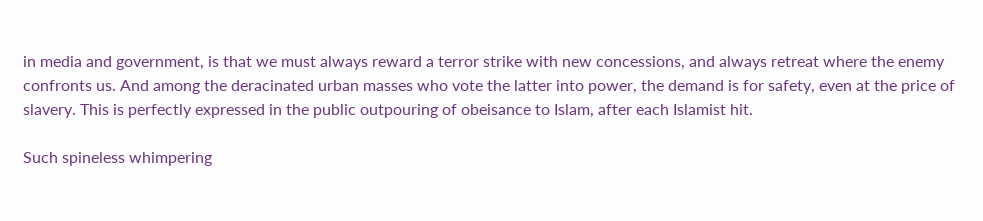in media and government, is that we must always reward a terror strike with new concessions, and always retreat where the enemy confronts us. And among the deracinated urban masses who vote the latter into power, the demand is for safety, even at the price of slavery. This is perfectly expressed in the public outpouring of obeisance to Islam, after each Islamist hit.

Such spineless whimpering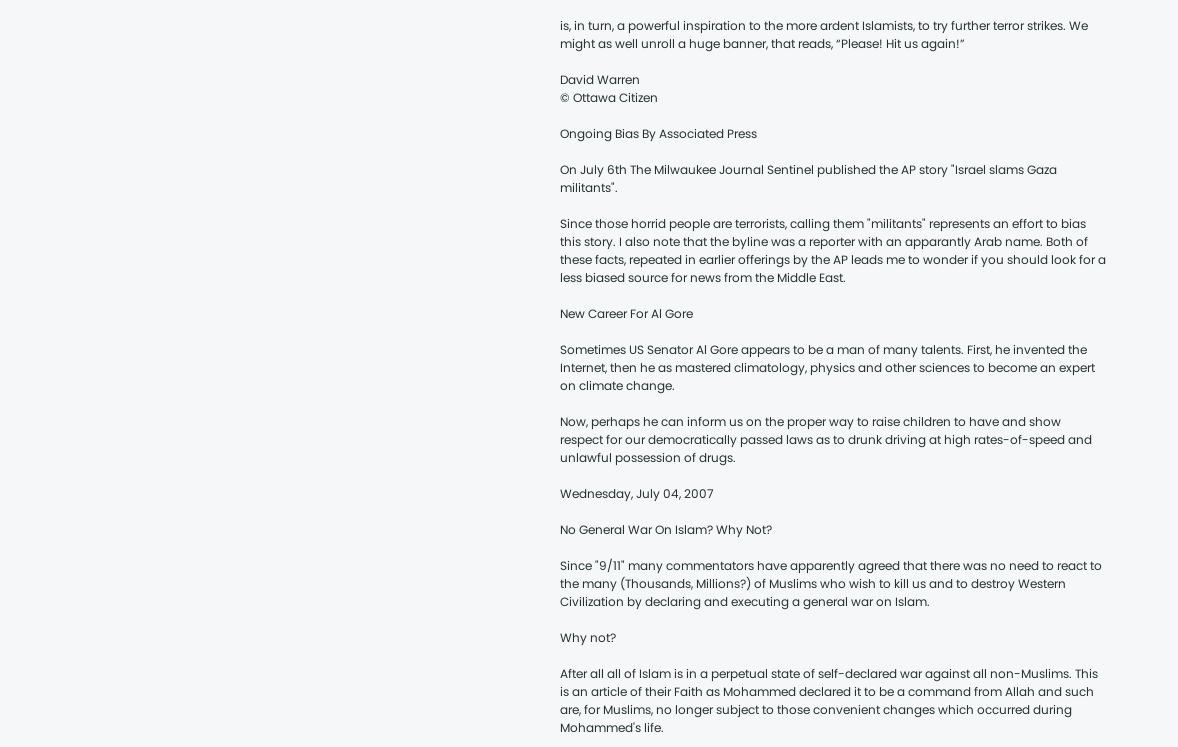is, in turn, a powerful inspiration to the more ardent Islamists, to try further terror strikes. We might as well unroll a huge banner, that reads, “Please! Hit us again!”

David Warren
© Ottawa Citizen

Ongoing Bias By Associated Press

On July 6th The Milwaukee Journal Sentinel published the AP story "Israel slams Gaza militants".

Since those horrid people are terrorists, calling them "militants" represents an effort to bias this story. I also note that the byline was a reporter with an apparantly Arab name. Both of these facts, repeated in earlier offerings by the AP leads me to wonder if you should look for a less biased source for news from the Middle East.

New Career For Al Gore

Sometimes US Senator Al Gore appears to be a man of many talents. First, he invented the Internet, then he as mastered climatology, physics and other sciences to become an expert on climate change.

Now, perhaps he can inform us on the proper way to raise children to have and show respect for our democratically passed laws as to drunk driving at high rates-of-speed and unlawful possession of drugs.

Wednesday, July 04, 2007

No General War On Islam? Why Not?

Since "9/11" many commentators have apparently agreed that there was no need to react to the many (Thousands, Millions?) of Muslims who wish to kill us and to destroy Western Civilization by declaring and executing a general war on Islam.

Why not?

After all all of Islam is in a perpetual state of self-declared war against all non-Muslims. This is an article of their Faith as Mohammed declared it to be a command from Allah and such are, for Muslims, no longer subject to those convenient changes which occurred during Mohammed's life.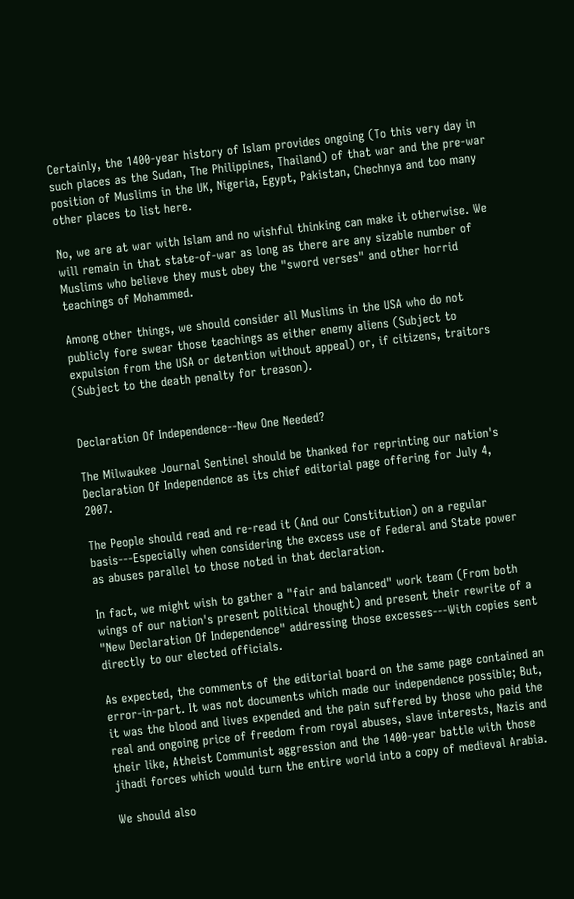Certainly, the 1400-year history of Islam provides ongoing (To this very day in such places as the Sudan, The Philippines, Thailand) of that war and the pre-war position of Muslims in the UK, Nigeria, Egypt, Pakistan, Chechnya and too many other places to list here.

No, we are at war with Islam and no wishful thinking can make it otherwise. We will remain in that state-of-war as long as there are any sizable number of Muslims who believe they must obey the "sword verses" and other horrid teachings of Mohammed.

Among other things, we should consider all Muslims in the USA who do not publicly fore swear those teachings as either enemy aliens (Subject to expulsion from the USA or detention without appeal) or, if citizens, traitors (Subject to the death penalty for treason).


Declaration Of Independence--New One Needed?

The Milwaukee Journal Sentinel should be thanked for reprinting our nation's Declaration Of Independence as its chief editorial page offering for July 4, 2007.

The People should read and re-read it (And our Constitution) on a regular basis---Especially when considering the excess use of Federal and State power as abuses parallel to those noted in that declaration.

In fact, we might wish to gather a "fair and balanced" work team (From both wings of our nation's present political thought) and present their rewrite of a "New Declaration Of Independence" addressing those excesses---With copies sent directly to our elected officials.

As expected, the comments of the editorial board on the same page contained an error-in-part. It was not documents which made our independence possible; But, it was the blood and lives expended and the pain suffered by those who paid the real and ongoing price of freedom from royal abuses, slave interests, Nazis and their like, Atheist Communist aggression and the 1400-year battle with those jihadi forces which would turn the entire world into a copy of medieval Arabia.

We should also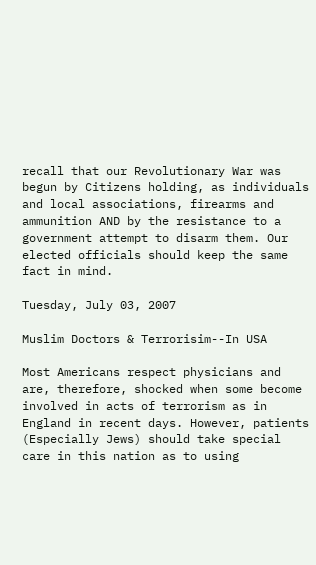recall that our Revolutionary War was begun by Citizens holding, as individuals and local associations, firearms and ammunition AND by the resistance to a government attempt to disarm them. Our elected officials should keep the same fact in mind.

Tuesday, July 03, 2007

Muslim Doctors & Terrorisim--In USA

Most Americans respect physicians and are, therefore, shocked when some become involved in acts of terrorism as in England in recent days. However, patients (Especially Jews) should take special care in this nation as to using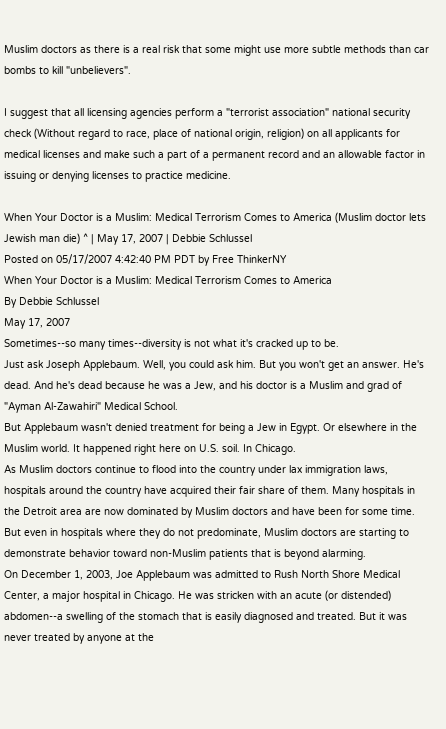Muslim doctors as there is a real risk that some might use more subtle methods than car bombs to kill "unbelievers".

I suggest that all licensing agencies perform a "terrorist association" national security check (Without regard to race, place of national origin, religion) on all applicants for medical licenses and make such a part of a permanent record and an allowable factor in issuing or denying licenses to practice medicine.

When Your Doctor is a Muslim: Medical Terrorism Comes to America (Muslim doctor lets Jewish man die) ^ | May 17, 2007 | Debbie Schlussel
Posted on 05/17/2007 4:42:40 PM PDT by Free ThinkerNY
When Your Doctor is a Muslim: Medical Terrorism Comes to America
By Debbie Schlussel
May 17, 2007
Sometimes--so many times--diversity is not what it's cracked up to be.
Just ask Joseph Applebaum. Well, you could ask him. But you won't get an answer. He's dead. And he's dead because he was a Jew, and his doctor is a Muslim and grad of "Ayman Al-Zawahiri" Medical School.
But Applebaum wasn't denied treatment for being a Jew in Egypt. Or elsewhere in the Muslim world. It happened right here on U.S. soil. In Chicago.
As Muslim doctors continue to flood into the country under lax immigration laws, hospitals around the country have acquired their fair share of them. Many hospitals in the Detroit area are now dominated by Muslim doctors and have been for some time.
But even in hospitals where they do not predominate, Muslim doctors are starting to demonstrate behavior toward non-Muslim patients that is beyond alarming.
On December 1, 2003, Joe Applebaum was admitted to Rush North Shore Medical Center, a major hospital in Chicago. He was stricken with an acute (or distended) abdomen--a swelling of the stomach that is easily diagnosed and treated. But it was never treated by anyone at the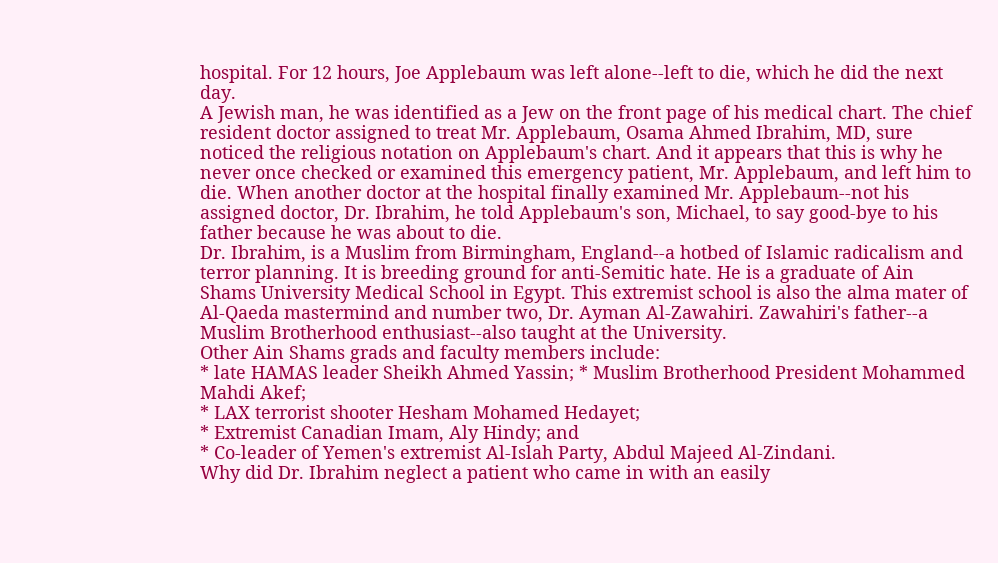hospital. For 12 hours, Joe Applebaum was left alone--left to die, which he did the next day.
A Jewish man, he was identified as a Jew on the front page of his medical chart. The chief resident doctor assigned to treat Mr. Applebaum, Osama Ahmed Ibrahim, MD, sure noticed the religious notation on Applebaum's chart. And it appears that this is why he never once checked or examined this emergency patient, Mr. Applebaum, and left him to die. When another doctor at the hospital finally examined Mr. Applebaum--not his assigned doctor, Dr. Ibrahim, he told Applebaum's son, Michael, to say good-bye to his father because he was about to die.
Dr. Ibrahim, is a Muslim from Birmingham, England--a hotbed of Islamic radicalism and terror planning. It is breeding ground for anti-Semitic hate. He is a graduate of Ain Shams University Medical School in Egypt. This extremist school is also the alma mater of Al-Qaeda mastermind and number two, Dr. Ayman Al-Zawahiri. Zawahiri's father--a Muslim Brotherhood enthusiast--also taught at the University.
Other Ain Shams grads and faculty members include:
* late HAMAS leader Sheikh Ahmed Yassin; * Muslim Brotherhood President Mohammed Mahdi Akef;
* LAX terrorist shooter Hesham Mohamed Hedayet;
* Extremist Canadian Imam, Aly Hindy; and
* Co-leader of Yemen's extremist Al-Islah Party, Abdul Majeed Al-Zindani.
Why did Dr. Ibrahim neglect a patient who came in with an easily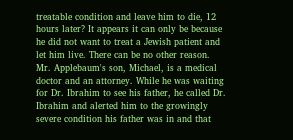treatable condition and leave him to die, 12 hours later? It appears it can only be because he did not want to treat a Jewish patient and let him live. There can be no other reason.
Mr. Applebaum's son, Michael, is a medical doctor and an attorney. While he was waiting for Dr. Ibrahim to see his father, he called Dr. Ibrahim and alerted him to the growingly severe condition his father was in and that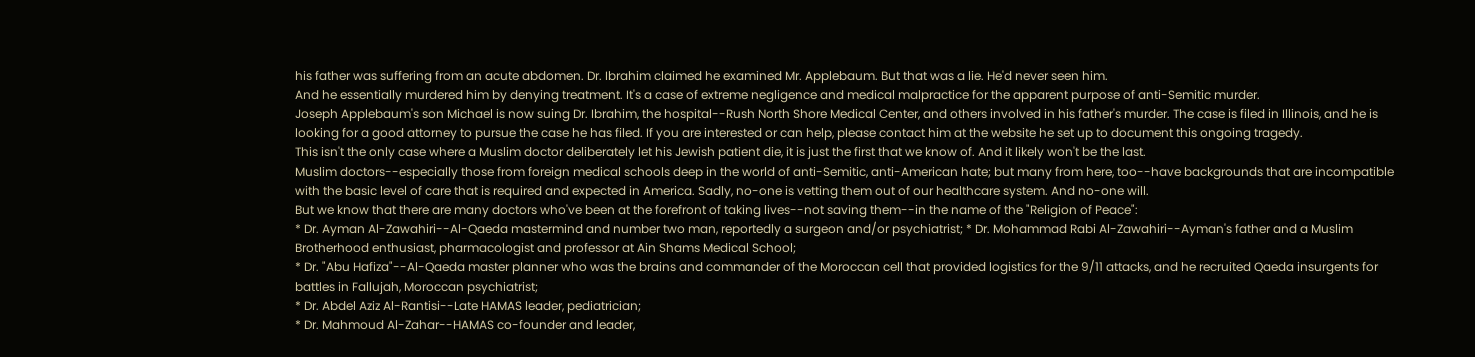his father was suffering from an acute abdomen. Dr. Ibrahim claimed he examined Mr. Applebaum. But that was a lie. He'd never seen him.
And he essentially murdered him by denying treatment. It's a case of extreme negligence and medical malpractice for the apparent purpose of anti-Semitic murder.
Joseph Applebaum's son Michael is now suing Dr. Ibrahim, the hospital--Rush North Shore Medical Center, and others involved in his father's murder. The case is filed in Illinois, and he is looking for a good attorney to pursue the case he has filed. If you are interested or can help, please contact him at the website he set up to document this ongoing tragedy.
This isn't the only case where a Muslim doctor deliberately let his Jewish patient die, it is just the first that we know of. And it likely won't be the last.
Muslim doctors--especially those from foreign medical schools deep in the world of anti-Semitic, anti-American hate; but many from here, too--have backgrounds that are incompatible with the basic level of care that is required and expected in America. Sadly, no-one is vetting them out of our healthcare system. And no-one will.
But we know that there are many doctors who've been at the forefront of taking lives--not saving them--in the name of the "Religion of Peace":
* Dr. Ayman Al-Zawahiri--Al-Qaeda mastermind and number two man, reportedly a surgeon and/or psychiatrist; * Dr. Mohammad Rabi Al-Zawahiri--Ayman's father and a Muslim Brotherhood enthusiast, pharmacologist and professor at Ain Shams Medical School;
* Dr. "Abu Hafiza"--Al-Qaeda master planner who was the brains and commander of the Moroccan cell that provided logistics for the 9/11 attacks, and he recruited Qaeda insurgents for battles in Fallujah, Moroccan psychiatrist;
* Dr. Abdel Aziz Al-Rantisi--Late HAMAS leader, pediatrician;
* Dr. Mahmoud Al-Zahar--HAMAS co-founder and leader,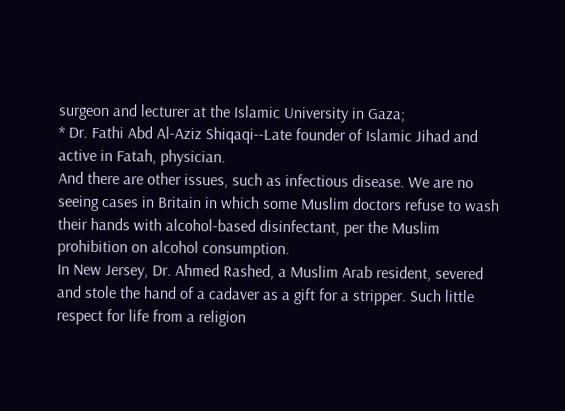surgeon and lecturer at the Islamic University in Gaza;
* Dr. Fathi Abd Al-Aziz Shiqaqi--Late founder of Islamic Jihad and active in Fatah, physician.
And there are other issues, such as infectious disease. We are no seeing cases in Britain in which some Muslim doctors refuse to wash their hands with alcohol-based disinfectant, per the Muslim prohibition on alcohol consumption.
In New Jersey, Dr. Ahmed Rashed, a Muslim Arab resident, severed and stole the hand of a cadaver as a gift for a stripper. Such little respect for life from a religion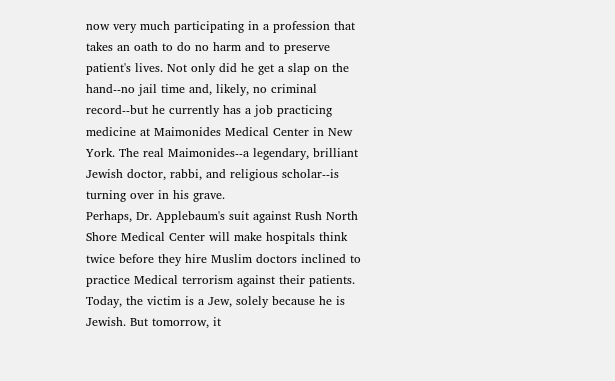now very much participating in a profession that takes an oath to do no harm and to preserve patient's lives. Not only did he get a slap on the hand--no jail time and, likely, no criminal record--but he currently has a job practicing medicine at Maimonides Medical Center in New York. The real Maimonides--a legendary, brilliant Jewish doctor, rabbi, and religious scholar--is turning over in his grave.
Perhaps, Dr. Applebaum's suit against Rush North Shore Medical Center will make hospitals think twice before they hire Muslim doctors inclined to practice Medical terrorism against their patients. Today, the victim is a Jew, solely because he is Jewish. But tomorrow, it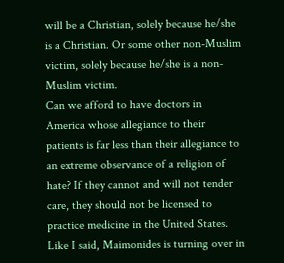will be a Christian, solely because he/she is a Christian. Or some other non-Muslim victim, solely because he/she is a non-Muslim victim.
Can we afford to have doctors in America whose allegiance to their patients is far less than their allegiance to an extreme observance of a religion of hate? If they cannot and will not tender care, they should not be licensed to practice medicine in the United States.
Like I said, Maimonides is turning over in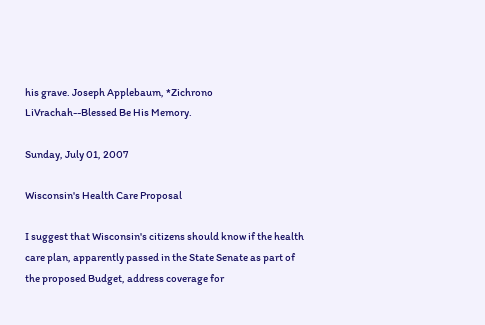his grave. Joseph Applebaum, *Zichrono LiVrachah--Blessed Be His Memory.

Sunday, July 01, 2007

Wisconsin's Health Care Proposal

I suggest that Wisconsin's citizens should know if the health care plan, apparently passed in the State Senate as part of the proposed Budget, address coverage for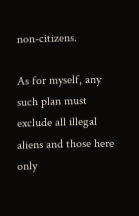non-citizens.

As for myself, any such plan must exclude all illegal aliens and those here only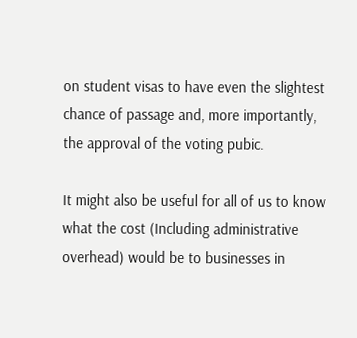on student visas to have even the slightest chance of passage and, more importantly, the approval of the voting pubic.

It might also be useful for all of us to know what the cost (Including administrative overhead) would be to businesses in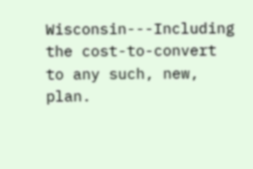Wisconsin---Including the cost-to-convert to any such, new, plan.